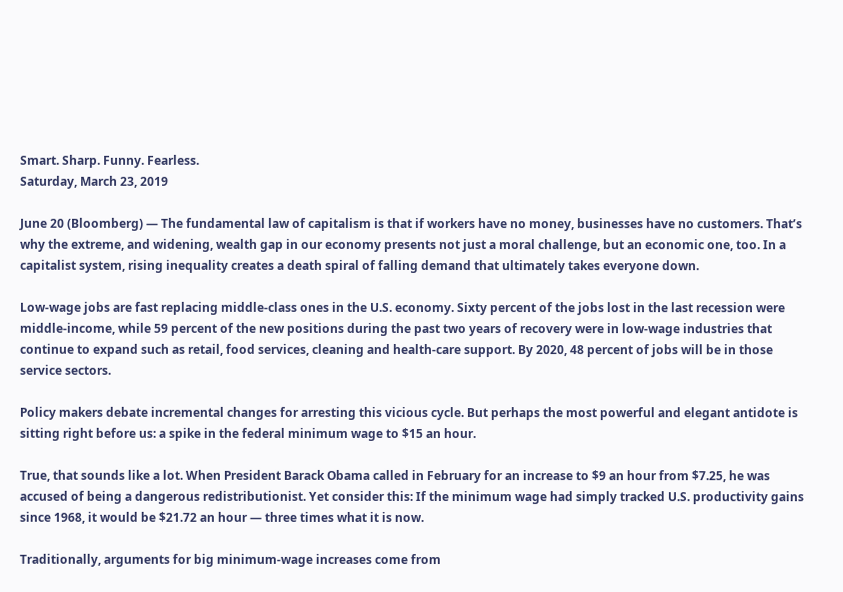Smart. Sharp. Funny. Fearless.
Saturday, March 23, 2019

June 20 (Bloomberg) — The fundamental law of capitalism is that if workers have no money, businesses have no customers. That’s why the extreme, and widening, wealth gap in our economy presents not just a moral challenge, but an economic one, too. In a capitalist system, rising inequality creates a death spiral of falling demand that ultimately takes everyone down.

Low-wage jobs are fast replacing middle-class ones in the U.S. economy. Sixty percent of the jobs lost in the last recession were middle-income, while 59 percent of the new positions during the past two years of recovery were in low-wage industries that continue to expand such as retail, food services, cleaning and health-care support. By 2020, 48 percent of jobs will be in those service sectors.

Policy makers debate incremental changes for arresting this vicious cycle. But perhaps the most powerful and elegant antidote is sitting right before us: a spike in the federal minimum wage to $15 an hour.

True, that sounds like a lot. When President Barack Obama called in February for an increase to $9 an hour from $7.25, he was accused of being a dangerous redistributionist. Yet consider this: If the minimum wage had simply tracked U.S. productivity gains since 1968, it would be $21.72 an hour — three times what it is now.

Traditionally, arguments for big minimum-wage increases come from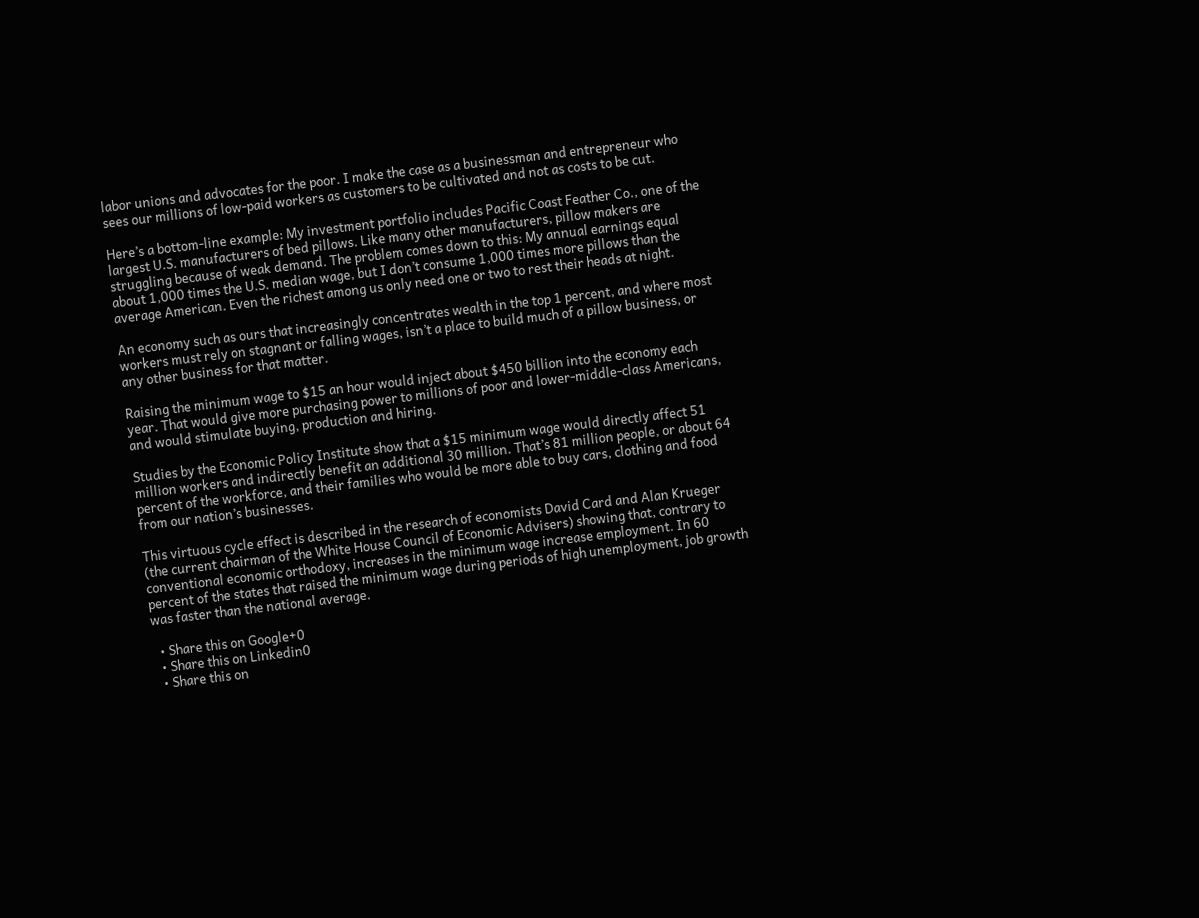labor unions and advocates for the poor. I make the case as a businessman and entrepreneur who sees our millions of low-paid workers as customers to be cultivated and not as costs to be cut.

Here’s a bottom-line example: My investment portfolio includes Pacific Coast Feather Co., one of the largest U.S. manufacturers of bed pillows. Like many other manufacturers, pillow makers are struggling because of weak demand. The problem comes down to this: My annual earnings equal about 1,000 times the U.S. median wage, but I don’t consume 1,000 times more pillows than the average American. Even the richest among us only need one or two to rest their heads at night.

An economy such as ours that increasingly concentrates wealth in the top 1 percent, and where most workers must rely on stagnant or falling wages, isn’t a place to build much of a pillow business, or any other business for that matter.

Raising the minimum wage to $15 an hour would inject about $450 billion into the economy each year. That would give more purchasing power to millions of poor and lower-middle-class Americans, and would stimulate buying, production and hiring.

Studies by the Economic Policy Institute show that a $15 minimum wage would directly affect 51 million workers and indirectly benefit an additional 30 million. That’s 81 million people, or about 64 percent of the workforce, and their families who would be more able to buy cars, clothing and food from our nation’s businesses.

This virtuous cycle effect is described in the research of economists David Card and Alan Krueger (the current chairman of the White House Council of Economic Advisers) showing that, contrary to conventional economic orthodoxy, increases in the minimum wage increase employment. In 60 percent of the states that raised the minimum wage during periods of high unemployment, job growth was faster than the national average.

  • Share this on Google+0
  • Share this on Linkedin0
  • Share this on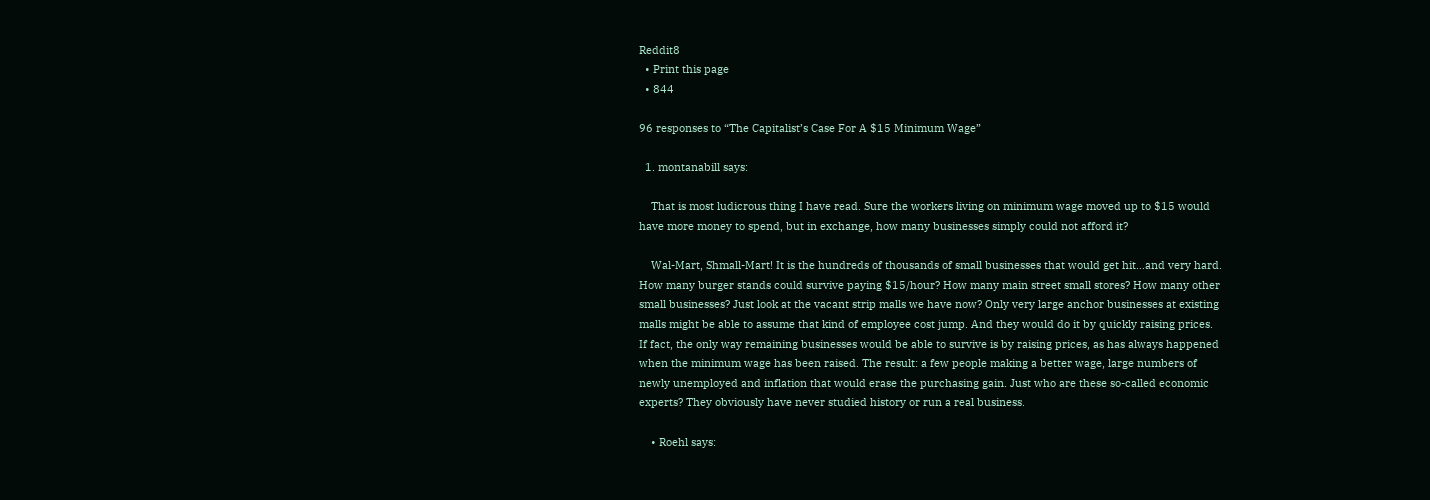Reddit8
  • Print this page
  • 844

96 responses to “The Capitalist’s Case For A $15 Minimum Wage”

  1. montanabill says:

    That is most ludicrous thing I have read. Sure the workers living on minimum wage moved up to $15 would have more money to spend, but in exchange, how many businesses simply could not afford it?

    Wal-Mart, Shmall-Mart! It is the hundreds of thousands of small businesses that would get hit…and very hard. How many burger stands could survive paying $15/hour? How many main street small stores? How many other small businesses? Just look at the vacant strip malls we have now? Only very large anchor businesses at existing malls might be able to assume that kind of employee cost jump. And they would do it by quickly raising prices. If fact, the only way remaining businesses would be able to survive is by raising prices, as has always happened when the minimum wage has been raised. The result: a few people making a better wage, large numbers of newly unemployed and inflation that would erase the purchasing gain. Just who are these so-called economic experts? They obviously have never studied history or run a real business.

    • Roehl says: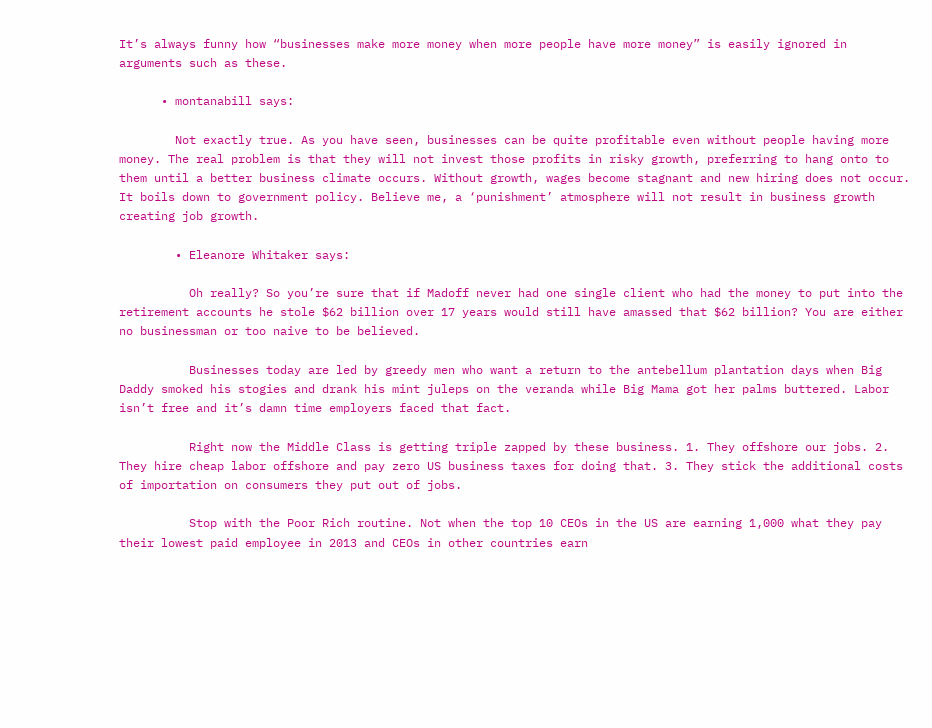It’s always funny how “businesses make more money when more people have more money” is easily ignored in arguments such as these.

      • montanabill says:

        Not exactly true. As you have seen, businesses can be quite profitable even without people having more money. The real problem is that they will not invest those profits in risky growth, preferring to hang onto to them until a better business climate occurs. Without growth, wages become stagnant and new hiring does not occur. It boils down to government policy. Believe me, a ‘punishment’ atmosphere will not result in business growth creating job growth.

        • Eleanore Whitaker says:

          Oh really? So you’re sure that if Madoff never had one single client who had the money to put into the retirement accounts he stole $62 billion over 17 years would still have amassed that $62 billion? You are either no businessman or too naive to be believed.

          Businesses today are led by greedy men who want a return to the antebellum plantation days when Big Daddy smoked his stogies and drank his mint juleps on the veranda while Big Mama got her palms buttered. Labor isn’t free and it’s damn time employers faced that fact.

          Right now the Middle Class is getting triple zapped by these business. 1. They offshore our jobs. 2. They hire cheap labor offshore and pay zero US business taxes for doing that. 3. They stick the additional costs of importation on consumers they put out of jobs.

          Stop with the Poor Rich routine. Not when the top 10 CEOs in the US are earning 1,000 what they pay their lowest paid employee in 2013 and CEOs in other countries earn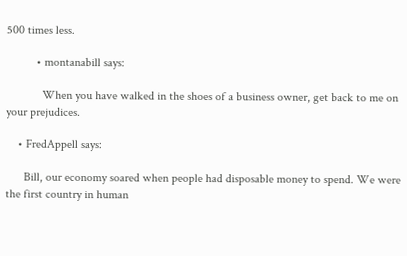500 times less.

          • montanabill says:

            When you have walked in the shoes of a business owner, get back to me on your prejudices.

    • FredAppell says:

      Bill, our economy soared when people had disposable money to spend. We were the first country in human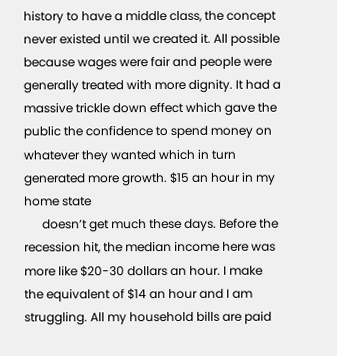history to have a middle class, the concept never existed until we created it. All possible because wages were fair and people were generally treated with more dignity. It had a massive trickle down effect which gave the public the confidence to spend money on whatever they wanted which in turn generated more growth. $15 an hour in my home state
      doesn’t get much these days. Before the recession hit, the median income here was more like $20-30 dollars an hour. I make the equivalent of $14 an hour and I am struggling. All my household bills are paid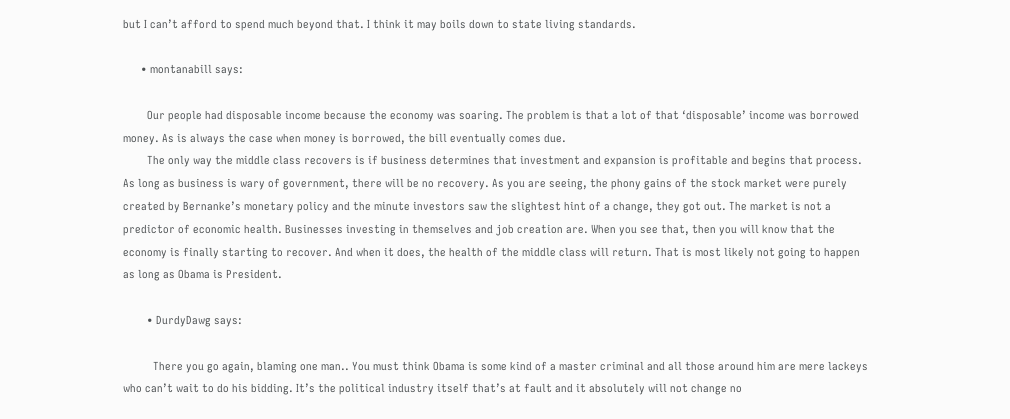but I can’t afford to spend much beyond that. I think it may boils down to state living standards.

      • montanabill says:

        Our people had disposable income because the economy was soaring. The problem is that a lot of that ‘disposable’ income was borrowed money. As is always the case when money is borrowed, the bill eventually comes due.
        The only way the middle class recovers is if business determines that investment and expansion is profitable and begins that process. As long as business is wary of government, there will be no recovery. As you are seeing, the phony gains of the stock market were purely created by Bernanke’s monetary policy and the minute investors saw the slightest hint of a change, they got out. The market is not a predictor of economic health. Businesses investing in themselves and job creation are. When you see that, then you will know that the economy is finally starting to recover. And when it does, the health of the middle class will return. That is most likely not going to happen as long as Obama is President.

        • DurdyDawg says:

          There you go again, blaming one man.. You must think Obama is some kind of a master criminal and all those around him are mere lackeys who can’t wait to do his bidding. It’s the political industry itself that’s at fault and it absolutely will not change no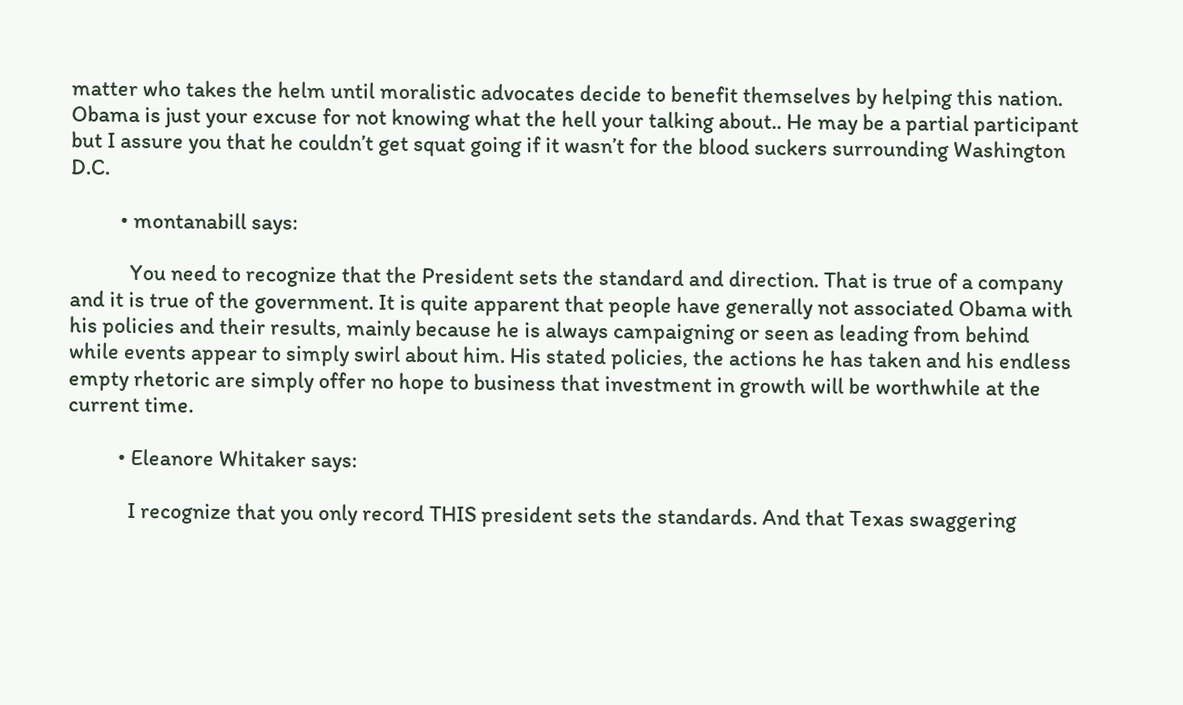matter who takes the helm until moralistic advocates decide to benefit themselves by helping this nation. Obama is just your excuse for not knowing what the hell your talking about.. He may be a partial participant but I assure you that he couldn’t get squat going if it wasn’t for the blood suckers surrounding Washington D.C.

          • montanabill says:

            You need to recognize that the President sets the standard and direction. That is true of a company and it is true of the government. It is quite apparent that people have generally not associated Obama with his policies and their results, mainly because he is always campaigning or seen as leading from behind while events appear to simply swirl about him. His stated policies, the actions he has taken and his endless empty rhetoric are simply offer no hope to business that investment in growth will be worthwhile at the current time.

          • Eleanore Whitaker says:

            I recognize that you only record THIS president sets the standards. And that Texas swaggering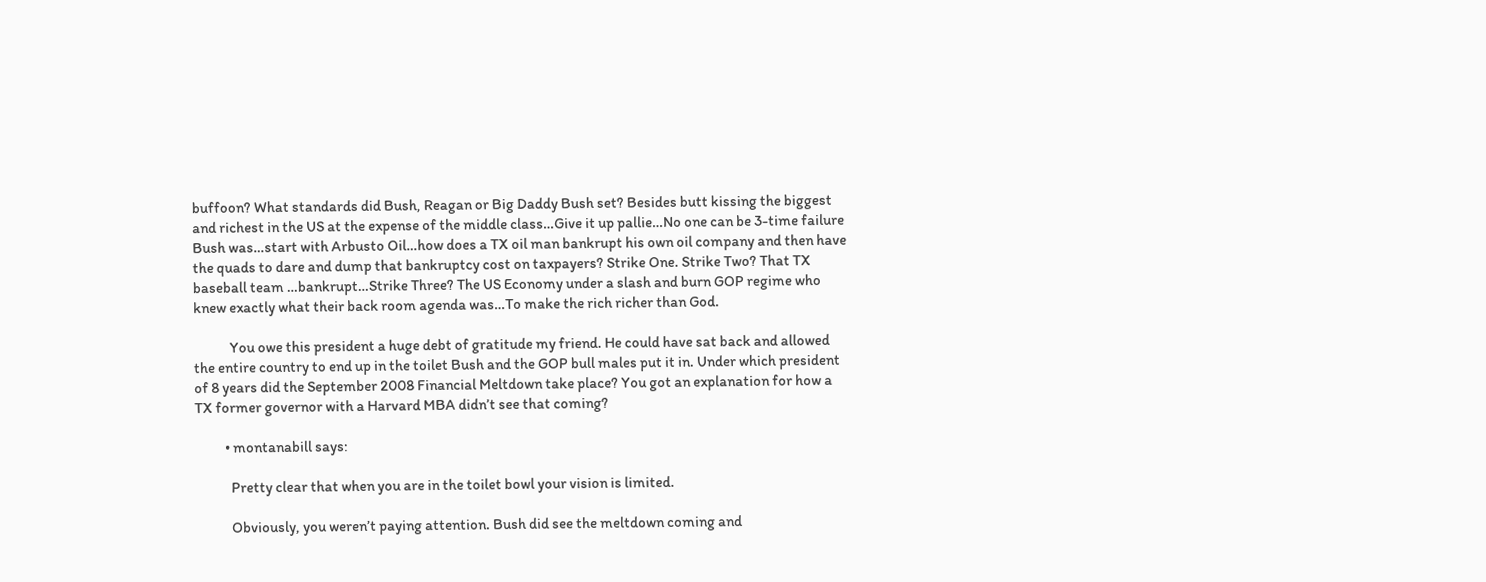buffoon? What standards did Bush, Reagan or Big Daddy Bush set? Besides butt kissing the biggest and richest in the US at the expense of the middle class…Give it up pallie…No one can be 3-time failure Bush was…start with Arbusto Oil…how does a TX oil man bankrupt his own oil company and then have the quads to dare and dump that bankruptcy cost on taxpayers? Strike One. Strike Two? That TX baseball team …bankrupt…Strike Three? The US Economy under a slash and burn GOP regime who knew exactly what their back room agenda was…To make the rich richer than God.

            You owe this president a huge debt of gratitude my friend. He could have sat back and allowed the entire country to end up in the toilet Bush and the GOP bull males put it in. Under which president of 8 years did the September 2008 Financial Meltdown take place? You got an explanation for how a TX former governor with a Harvard MBA didn’t see that coming?

          • montanabill says:

            Pretty clear that when you are in the toilet bowl your vision is limited.

            Obviously, you weren’t paying attention. Bush did see the meltdown coming and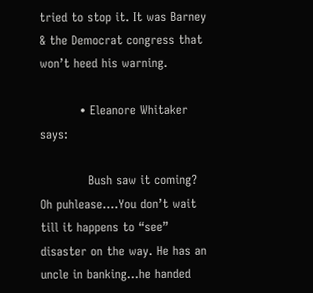tried to stop it. It was Barney & the Democrat congress that won’t heed his warning.

          • Eleanore Whitaker says:

            Bush saw it coming? Oh puhlease….You don’t wait till it happens to “see” disaster on the way. He has an uncle in banking…he handed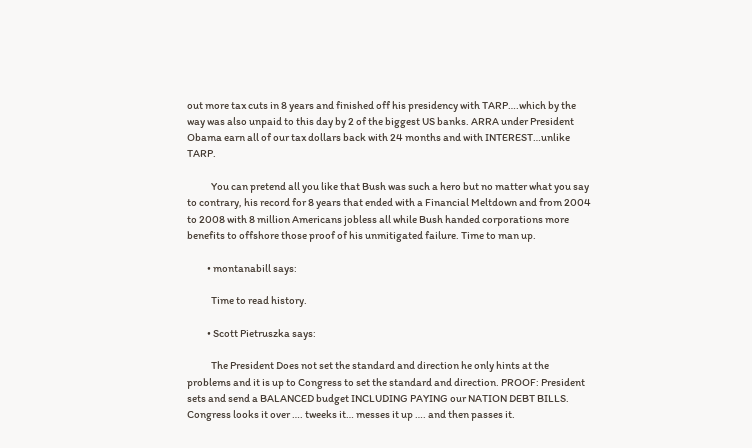out more tax cuts in 8 years and finished off his presidency with TARP….which by the way was also unpaid to this day by 2 of the biggest US banks. ARRA under President Obama earn all of our tax dollars back with 24 months and with INTEREST…unlike TARP.

            You can pretend all you like that Bush was such a hero but no matter what you say to contrary, his record for 8 years that ended with a Financial Meltdown and from 2004 to 2008 with 8 million Americans jobless all while Bush handed corporations more benefits to offshore those proof of his unmitigated failure. Time to man up.

          • montanabill says:

            Time to read history.

          • Scott Pietruszka says:

            The President Does not set the standard and direction he only hints at the problems and it is up to Congress to set the standard and direction. PROOF: President sets and send a BALANCED budget INCLUDING PAYING our NATION DEBT BILLS. Congress looks it over …. tweeks it… messes it up …. and then passes it.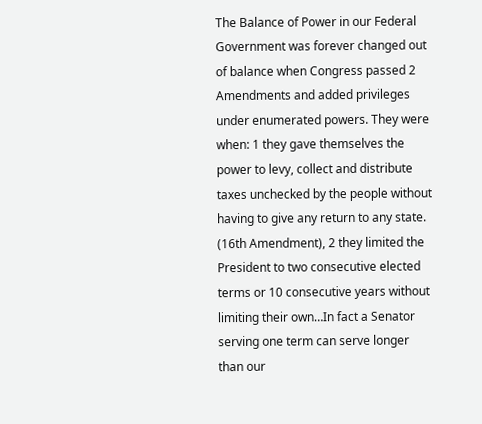The Balance of Power in our Federal Government was forever changed out of balance when Congress passed 2 Amendments and added privileges under enumerated powers. They were when: 1 they gave themselves the power to levy, collect and distribute taxes unchecked by the people without having to give any return to any state. (16th Amendment), 2 they limited the President to two consecutive elected terms or 10 consecutive years without limiting their own…In fact a Senator serving one term can serve longer than our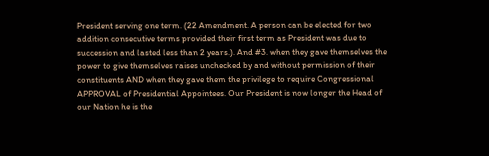President serving one term. (22 Amendment. A person can be elected for two addition consecutive terms provided their first term as President was due to succession and lasted less than 2 years.). And #3. when they gave themselves the power to give themselves raises unchecked by and without permission of their constituents AND when they gave them the privilege to require Congressional APPROVAL of Presidential Appointees. Our President is now longer the Head of our Nation he is the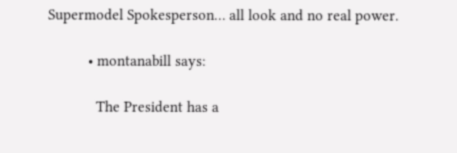Supermodel Spokesperson… all look and no real power.

          • montanabill says:

            The President has a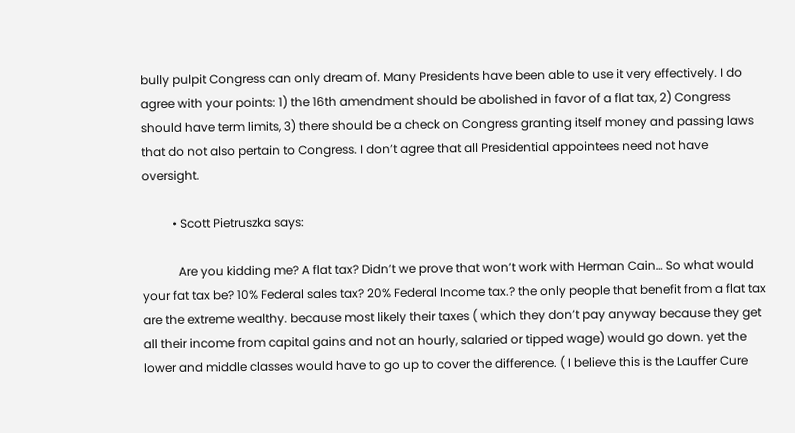bully pulpit Congress can only dream of. Many Presidents have been able to use it very effectively. I do agree with your points: 1) the 16th amendment should be abolished in favor of a flat tax, 2) Congress should have term limits, 3) there should be a check on Congress granting itself money and passing laws that do not also pertain to Congress. I don’t agree that all Presidential appointees need not have oversight.

          • Scott Pietruszka says:

            Are you kidding me? A flat tax? Didn’t we prove that won’t work with Herman Cain… So what would your fat tax be? 10% Federal sales tax? 20% Federal Income tax.? the only people that benefit from a flat tax are the extreme wealthy. because most likely their taxes ( which they don’t pay anyway because they get all their income from capital gains and not an hourly, salaried or tipped wage) would go down. yet the lower and middle classes would have to go up to cover the difference. ( I believe this is the Lauffer Cure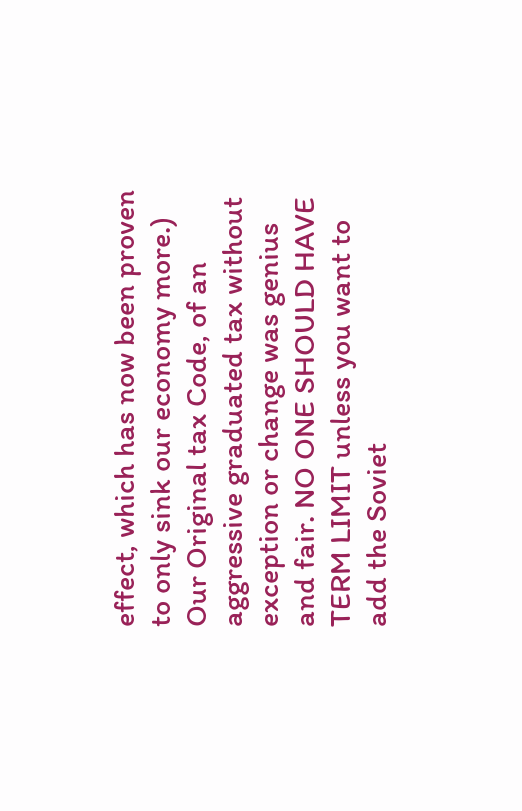effect, which has now been proven to only sink our economy more.) Our Original tax Code, of an aggressive graduated tax without exception or change was genius and fair. NO ONE SHOULD HAVE TERM LIMIT unless you want to add the Soviet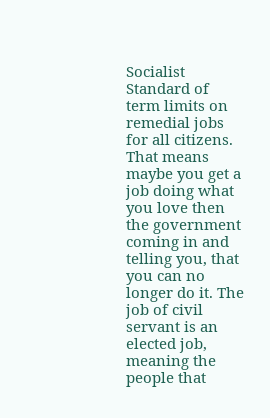Socialist Standard of term limits on remedial jobs for all citizens. That means maybe you get a job doing what you love then the government coming in and telling you, that you can no longer do it. The job of civil servant is an elected job, meaning the people that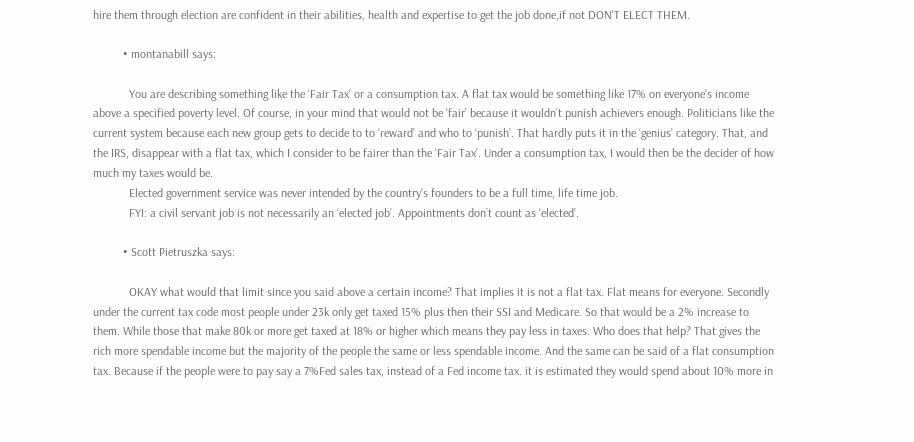hire them through election are confident in their abilities, health and expertise to get the job done,if not DON’T ELECT THEM.

          • montanabill says:

            You are describing something like the ‘Fair Tax’ or a consumption tax. A flat tax would be something like 17% on everyone’s income above a specified poverty level. Of course, in your mind that would not be ‘fair’ because it wouldn’t punish achievers enough. Politicians like the current system because each new group gets to decide to to ‘reward’ and who to ‘punish’. That hardly puts it in the ‘genius’ category. That, and the IRS, disappear with a flat tax, which I consider to be fairer than the ‘Fair Tax’. Under a consumption tax, I would then be the decider of how much my taxes would be.
            Elected government service was never intended by the country’s founders to be a full time, life time job.
            FYI: a civil servant job is not necessarily an ‘elected job’. Appointments don’t count as ‘elected’.

          • Scott Pietruszka says:

            OKAY what would that limit since you said above a certain income? That implies it is not a flat tax. Flat means for everyone. Secondly under the current tax code most people under 23k only get taxed 15% plus then their SSI and Medicare. So that would be a 2% increase to them. While those that make 80k or more get taxed at 18% or higher which means they pay less in taxes. Who does that help? That gives the rich more spendable income but the majority of the people the same or less spendable income. And the same can be said of a flat consumption tax. Because if the people were to pay say a 7%Fed sales tax, instead of a Fed income tax. it is estimated they would spend about 10% more in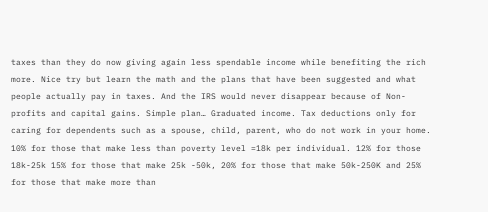taxes than they do now giving again less spendable income while benefiting the rich more. Nice try but learn the math and the plans that have been suggested and what people actually pay in taxes. And the IRS would never disappear because of Non-profits and capital gains. Simple plan… Graduated income. Tax deductions only for caring for dependents such as a spouse, child, parent, who do not work in your home. 10% for those that make less than poverty level =18k per individual. 12% for those 18k-25k 15% for those that make 25k -50k, 20% for those that make 50k-250K and 25% for those that make more than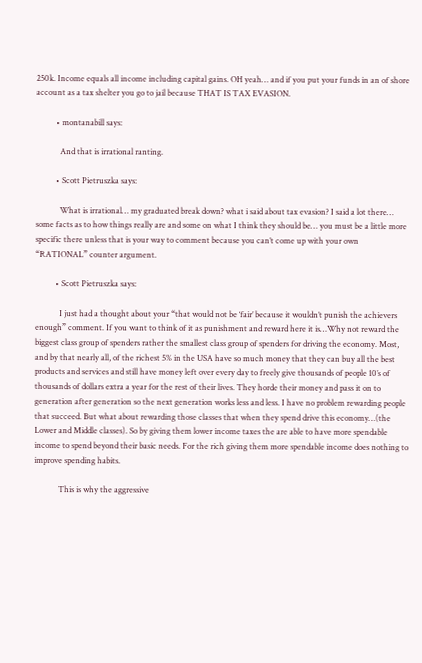250k. Income equals all income including capital gains. OH yeah… and if you put your funds in an of shore account as a tax shelter you go to jail because THAT IS TAX EVASION.

          • montanabill says:

            And that is irrational ranting.

          • Scott Pietruszka says:

            What is irrational… my graduated break down? what i said about tax evasion? I said a lot there… some facts as to how things really are and some on what I think they should be… you must be a little more specific there unless that is your way to comment because you can’t come up with your own “RATIONAL” counter argument.

          • Scott Pietruszka says:

            I just had a thought about your “that would not be ‘fair’ because it wouldn’t punish the achievers enough” comment. If you want to think of it as punishment and reward here it is…Why not reward the biggest class group of spenders rather the smallest class group of spenders for driving the economy. Most, and by that nearly all, of the richest 5% in the USA have so much money that they can buy all the best products and services and still have money left over every day to freely give thousands of people 10’s of thousands of dollars extra a year for the rest of their lives. They horde their money and pass it on to generation after generation so the next generation works less and less. I have no problem rewarding people that succeed. But what about rewarding those classes that when they spend drive this economy…(the Lower and Middle classes). So by giving them lower income taxes the are able to have more spendable income to spend beyond their basic needs. For the rich giving them more spendable income does nothing to improve spending habits.

            This is why the aggressive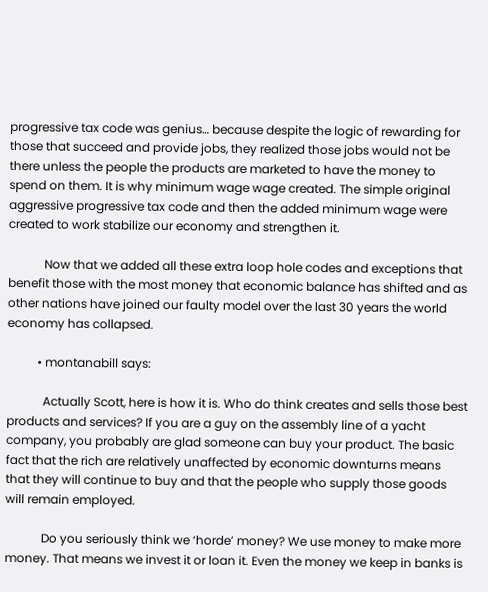progressive tax code was genius… because despite the logic of rewarding for those that succeed and provide jobs, they realized those jobs would not be there unless the people the products are marketed to have the money to spend on them. It is why minimum wage wage created. The simple original aggressive progressive tax code and then the added minimum wage were created to work stabilize our economy and strengthen it.

            Now that we added all these extra loop hole codes and exceptions that benefit those with the most money that economic balance has shifted and as other nations have joined our faulty model over the last 30 years the world economy has collapsed.

          • montanabill says:

            Actually Scott, here is how it is. Who do think creates and sells those best products and services? If you are a guy on the assembly line of a yacht company, you probably are glad someone can buy your product. The basic fact that the rich are relatively unaffected by economic downturns means that they will continue to buy and that the people who supply those goods will remain employed.

            Do you seriously think we ‘horde’ money? We use money to make more money. That means we invest it or loan it. Even the money we keep in banks is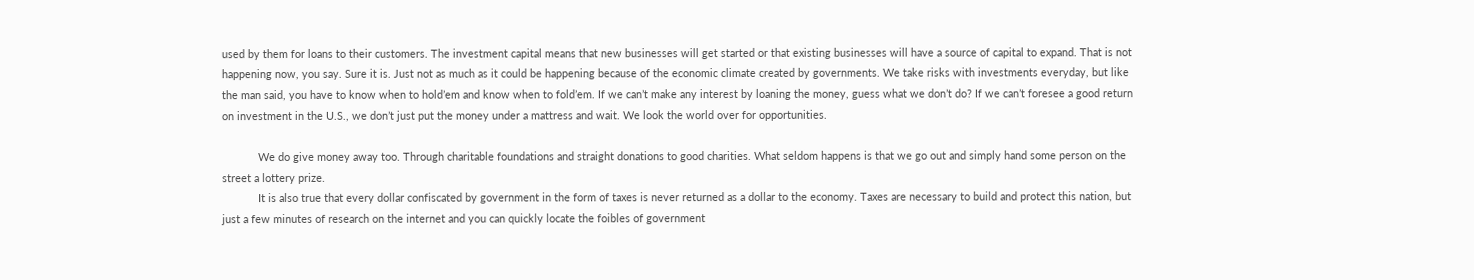used by them for loans to their customers. The investment capital means that new businesses will get started or that existing businesses will have a source of capital to expand. That is not happening now, you say. Sure it is. Just not as much as it could be happening because of the economic climate created by governments. We take risks with investments everyday, but like the man said, you have to know when to hold’em and know when to fold’em. If we can’t make any interest by loaning the money, guess what we don’t do? If we can’t foresee a good return on investment in the U.S., we don’t just put the money under a mattress and wait. We look the world over for opportunities.

            We do give money away too. Through charitable foundations and straight donations to good charities. What seldom happens is that we go out and simply hand some person on the street a lottery prize.
            It is also true that every dollar confiscated by government in the form of taxes is never returned as a dollar to the economy. Taxes are necessary to build and protect this nation, but just a few minutes of research on the internet and you can quickly locate the foibles of government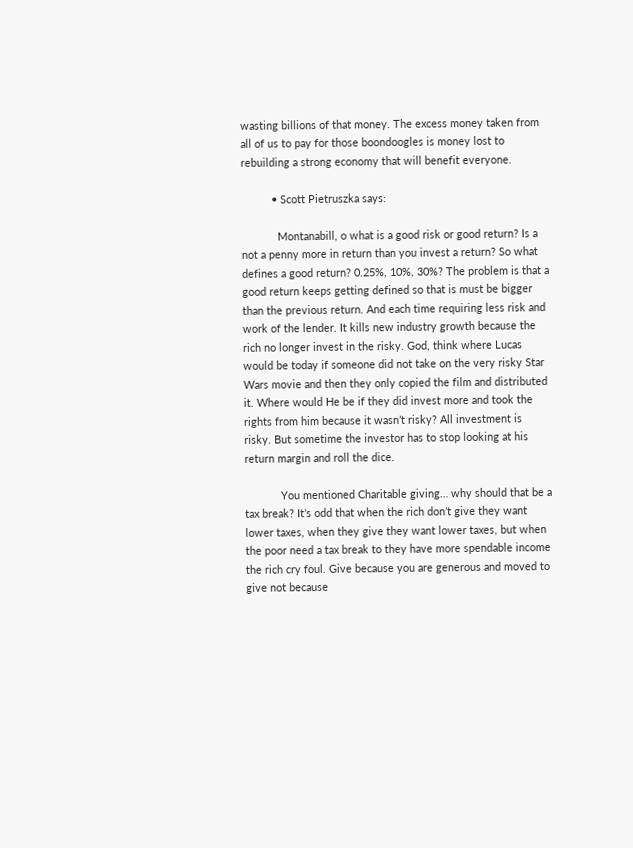wasting billions of that money. The excess money taken from all of us to pay for those boondoogles is money lost to rebuilding a strong economy that will benefit everyone.

          • Scott Pietruszka says:

            Montanabill, o what is a good risk or good return? Is a not a penny more in return than you invest a return? So what defines a good return? 0.25%, 10%, 30%? The problem is that a good return keeps getting defined so that is must be bigger than the previous return. And each time requiring less risk and work of the lender. It kills new industry growth because the rich no longer invest in the risky. God, think where Lucas would be today if someone did not take on the very risky Star Wars movie and then they only copied the film and distributed it. Where would He be if they did invest more and took the rights from him because it wasn’t risky? All investment is risky. But sometime the investor has to stop looking at his return margin and roll the dice.

            You mentioned Charitable giving… why should that be a tax break? It’s odd that when the rich don’t give they want lower taxes, when they give they want lower taxes, but when the poor need a tax break to they have more spendable income the rich cry foul. Give because you are generous and moved to give not because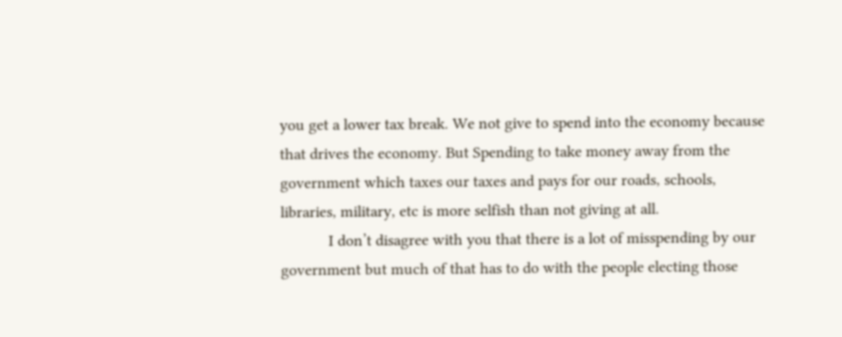you get a lower tax break. We not give to spend into the economy because that drives the economy. But Spending to take money away from the government which taxes our taxes and pays for our roads, schools, libraries, military, etc is more selfish than not giving at all.
            I don’t disagree with you that there is a lot of misspending by our government but much of that has to do with the people electing those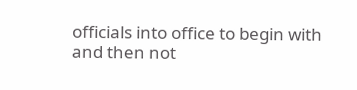officials into office to begin with and then not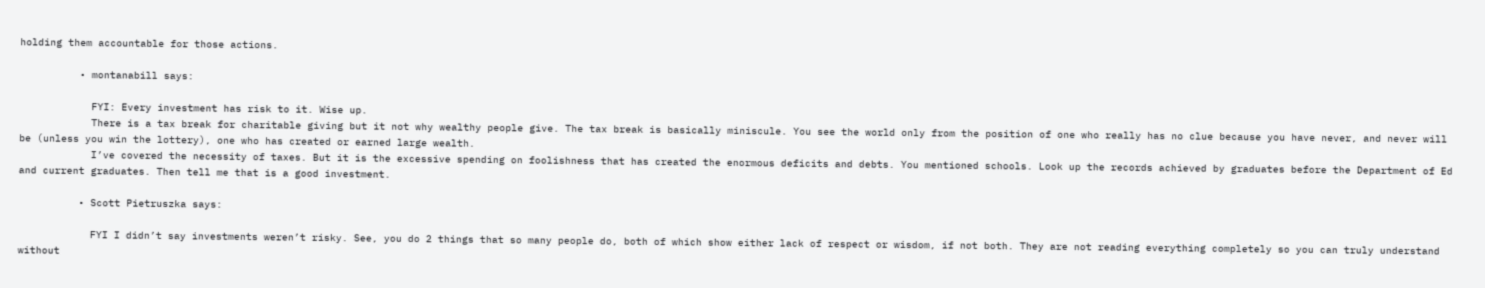holding them accountable for those actions.

          • montanabill says:

            FYI: Every investment has risk to it. Wise up.
            There is a tax break for charitable giving but it not why wealthy people give. The tax break is basically miniscule. You see the world only from the position of one who really has no clue because you have never, and never will be (unless you win the lottery), one who has created or earned large wealth.
            I’ve covered the necessity of taxes. But it is the excessive spending on foolishness that has created the enormous deficits and debts. You mentioned schools. Look up the records achieved by graduates before the Department of Ed and current graduates. Then tell me that is a good investment.

          • Scott Pietruszka says:

            FYI I didn’t say investments weren’t risky. See, you do 2 things that so many people do, both of which show either lack of respect or wisdom, if not both. They are not reading everything completely so you can truly understand without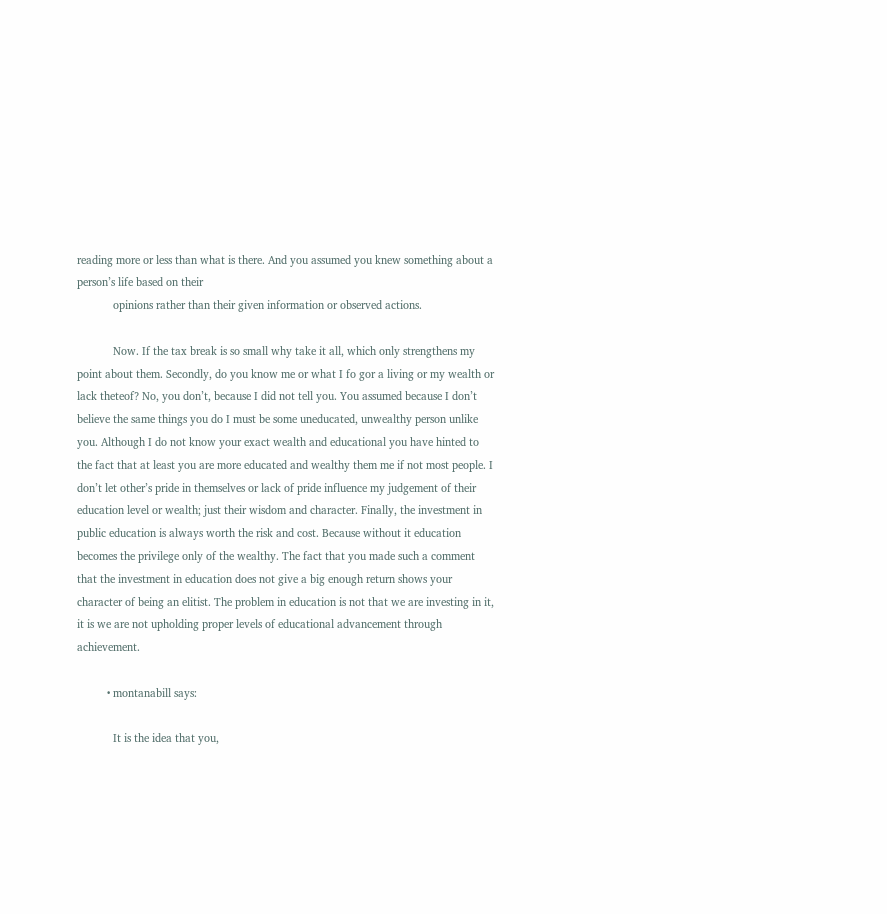reading more or less than what is there. And you assumed you knew something about a person’s life based on their
            opinions rather than their given information or observed actions.

            Now. If the tax break is so small why take it all, which only strengthens my point about them. Secondly, do you know me or what I fo gor a living or my wealth or lack theteof? No, you don’t, because I did not tell you. You assumed because I don’t believe the same things you do I must be some uneducated, unwealthy person unlike you. Although I do not know your exact wealth and educational you have hinted to the fact that at least you are more educated and wealthy them me if not most people. I don’t let other’s pride in themselves or lack of pride influence my judgement of their education level or wealth; just their wisdom and character. Finally, the investment in public education is always worth the risk and cost. Because without it education becomes the privilege only of the wealthy. The fact that you made such a comment that the investment in education does not give a big enough return shows your character of being an elitist. The problem in education is not that we are investing in it, it is we are not upholding proper levels of educational advancement through achievement.

          • montanabill says:

            It is the idea that you,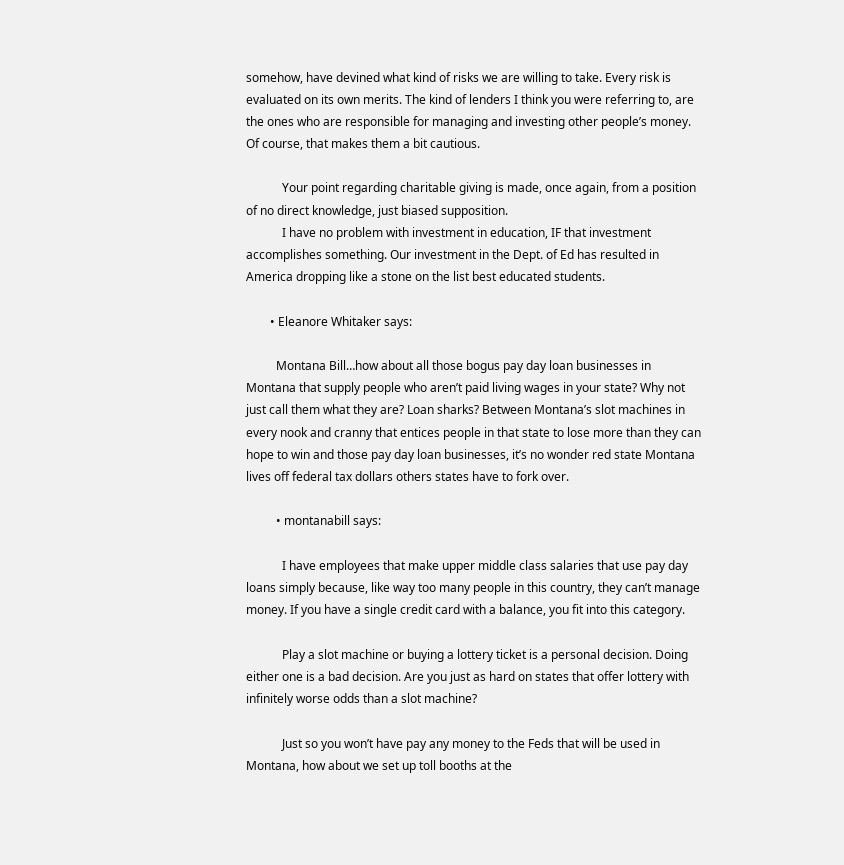somehow, have devined what kind of risks we are willing to take. Every risk is evaluated on its own merits. The kind of lenders I think you were referring to, are the ones who are responsible for managing and investing other people’s money. Of course, that makes them a bit cautious.

            Your point regarding charitable giving is made, once again, from a position of no direct knowledge, just biased supposition.
            I have no problem with investment in education, IF that investment accomplishes something. Our investment in the Dept. of Ed has resulted in America dropping like a stone on the list best educated students.

        • Eleanore Whitaker says:

          Montana Bill…how about all those bogus pay day loan businesses in Montana that supply people who aren’t paid living wages in your state? Why not just call them what they are? Loan sharks? Between Montana’s slot machines in every nook and cranny that entices people in that state to lose more than they can hope to win and those pay day loan businesses, it’s no wonder red state Montana lives off federal tax dollars others states have to fork over.

          • montanabill says:

            I have employees that make upper middle class salaries that use pay day loans simply because, like way too many people in this country, they can’t manage money. If you have a single credit card with a balance, you fit into this category.

            Play a slot machine or buying a lottery ticket is a personal decision. Doing either one is a bad decision. Are you just as hard on states that offer lottery with infinitely worse odds than a slot machine?

            Just so you won’t have pay any money to the Feds that will be used in Montana, how about we set up toll booths at the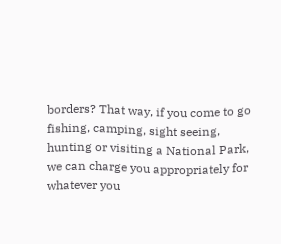borders? That way, if you come to go fishing, camping, sight seeing, hunting or visiting a National Park, we can charge you appropriately for whatever you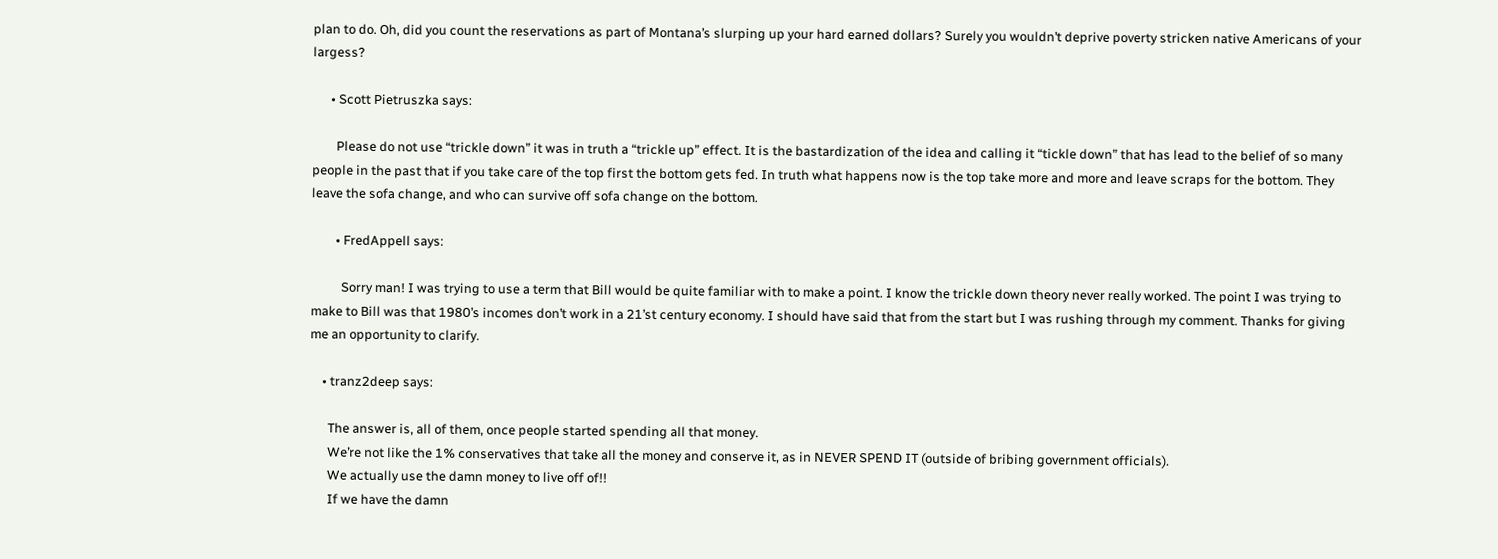plan to do. Oh, did you count the reservations as part of Montana’s slurping up your hard earned dollars? Surely you wouldn’t deprive poverty stricken native Americans of your largess?

      • Scott Pietruszka says:

        Please do not use “trickle down” it was in truth a “trickle up” effect. It is the bastardization of the idea and calling it “tickle down” that has lead to the belief of so many people in the past that if you take care of the top first the bottom gets fed. In truth what happens now is the top take more and more and leave scraps for the bottom. They leave the sofa change, and who can survive off sofa change on the bottom.

        • FredAppell says:

          Sorry man! I was trying to use a term that Bill would be quite familiar with to make a point. I know the trickle down theory never really worked. The point I was trying to make to Bill was that 1980’s incomes don’t work in a 21’st century economy. I should have said that from the start but I was rushing through my comment. Thanks for giving me an opportunity to clarify.

    • tranz2deep says:

      The answer is, all of them, once people started spending all that money.
      We’re not like the 1% conservatives that take all the money and conserve it, as in NEVER SPEND IT (outside of bribing government officials).
      We actually use the damn money to live off of!!
      If we have the damn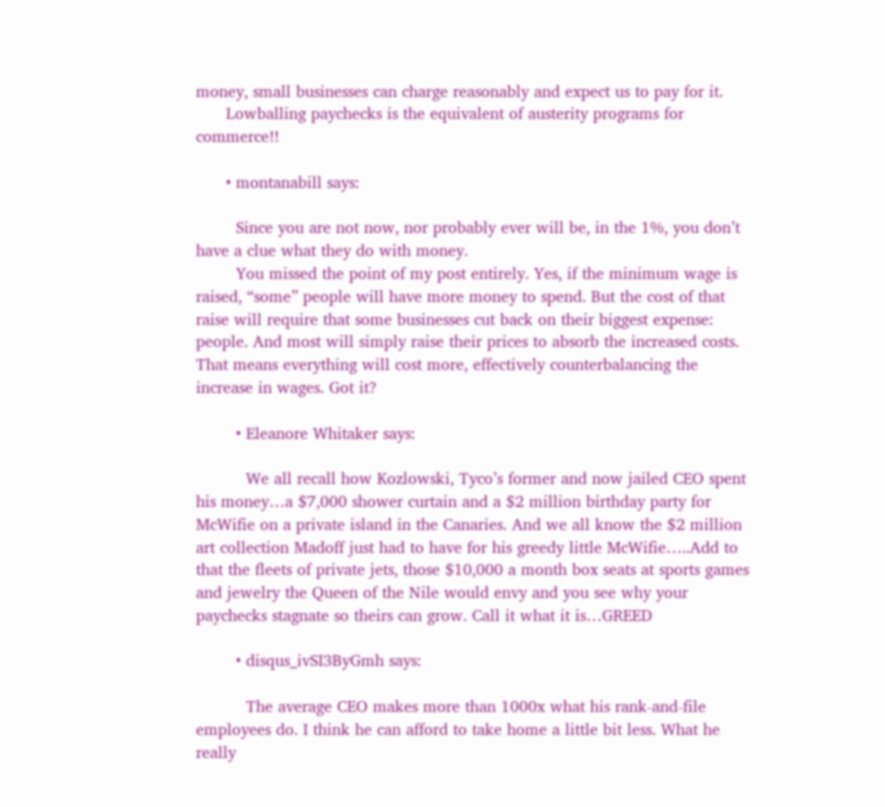money, small businesses can charge reasonably and expect us to pay for it.
      Lowballing paychecks is the equivalent of austerity programs for commerce!!

      • montanabill says:

        Since you are not now, nor probably ever will be, in the 1%, you don’t have a clue what they do with money.
        You missed the point of my post entirely. Yes, if the minimum wage is raised, “some” people will have more money to spend. But the cost of that raise will require that some businesses cut back on their biggest expense: people. And most will simply raise their prices to absorb the increased costs. That means everything will cost more, effectively counterbalancing the increase in wages. Got it?

        • Eleanore Whitaker says:

          We all recall how Kozlowski, Tyco’s former and now jailed CEO spent his money…a $7,000 shower curtain and a $2 million birthday party for McWifie on a private island in the Canaries. And we all know the $2 million art collection Madoff just had to have for his greedy little McWifie…..Add to that the fleets of private jets, those $10,000 a month box seats at sports games and jewelry the Queen of the Nile would envy and you see why your paychecks stagnate so theirs can grow. Call it what it is…GREED

        • disqus_ivSI3ByGmh says:

          The average CEO makes more than 1000x what his rank-and-file employees do. I think he can afford to take home a little bit less. What he really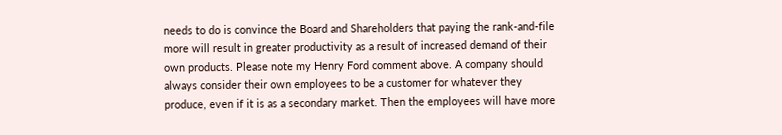needs to do is convince the Board and Shareholders that paying the rank-and-file more will result in greater productivity as a result of increased demand of their own products. Please note my Henry Ford comment above. A company should always consider their own employees to be a customer for whatever they produce, even if it is as a secondary market. Then the employees will have more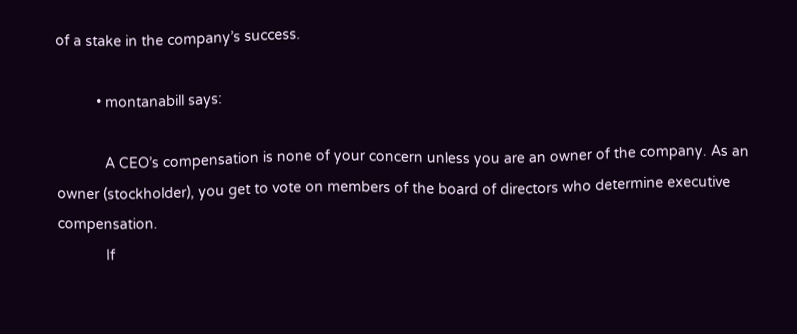of a stake in the company’s success.

          • montanabill says:

            A CEO’s compensation is none of your concern unless you are an owner of the company. As an owner (stockholder), you get to vote on members of the board of directors who determine executive compensation.
            If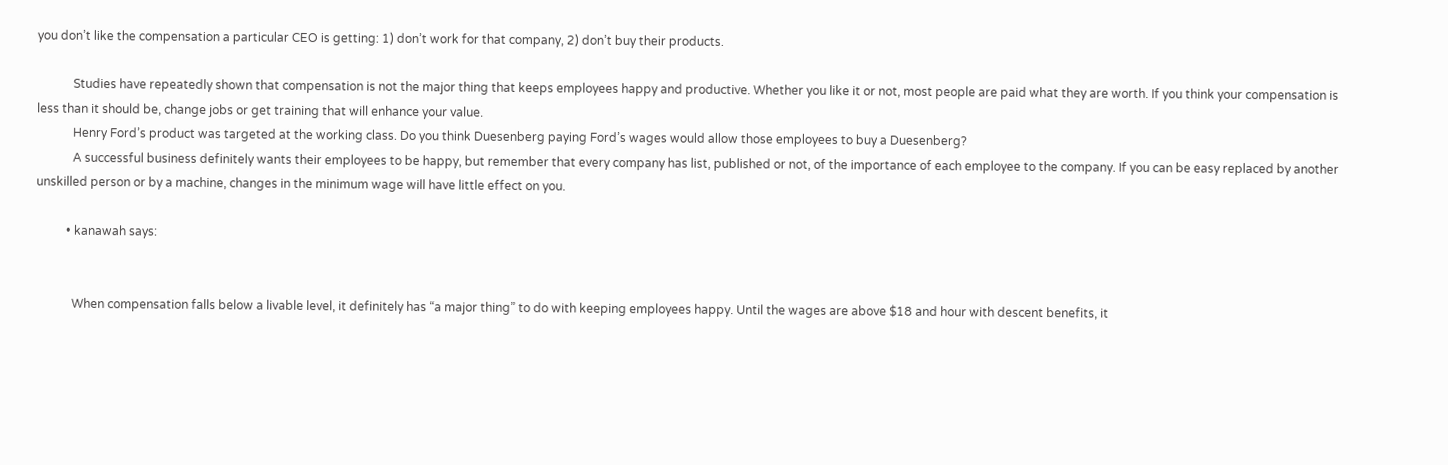you don’t like the compensation a particular CEO is getting: 1) don’t work for that company, 2) don’t buy their products.

            Studies have repeatedly shown that compensation is not the major thing that keeps employees happy and productive. Whether you like it or not, most people are paid what they are worth. If you think your compensation is less than it should be, change jobs or get training that will enhance your value.
            Henry Ford’s product was targeted at the working class. Do you think Duesenberg paying Ford’s wages would allow those employees to buy a Duesenberg?
            A successful business definitely wants their employees to be happy, but remember that every company has list, published or not, of the importance of each employee to the company. If you can be easy replaced by another unskilled person or by a machine, changes in the minimum wage will have little effect on you.

          • kanawah says:


            When compensation falls below a livable level, it definitely has “a major thing” to do with keeping employees happy. Until the wages are above $18 and hour with descent benefits, it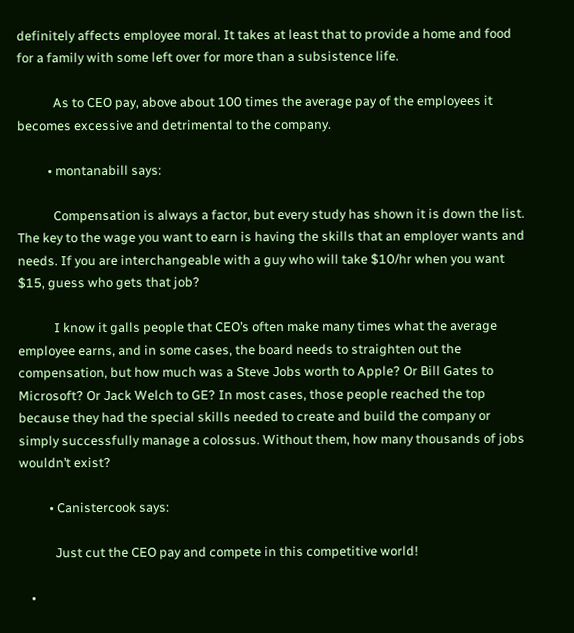definitely affects employee moral. It takes at least that to provide a home and food for a family with some left over for more than a subsistence life.

            As to CEO pay, above about 100 times the average pay of the employees it becomes excessive and detrimental to the company.

          • montanabill says:

            Compensation is always a factor, but every study has shown it is down the list. The key to the wage you want to earn is having the skills that an employer wants and needs. If you are interchangeable with a guy who will take $10/hr when you want $15, guess who gets that job?

            I know it galls people that CEO’s often make many times what the average employee earns, and in some cases, the board needs to straighten out the compensation, but how much was a Steve Jobs worth to Apple? Or Bill Gates to Microsoft? Or Jack Welch to GE? In most cases, those people reached the top because they had the special skills needed to create and build the company or simply successfully manage a colossus. Without them, how many thousands of jobs wouldn’t exist?

          • Canistercook says:

            Just cut the CEO pay and compete in this competitive world!

    •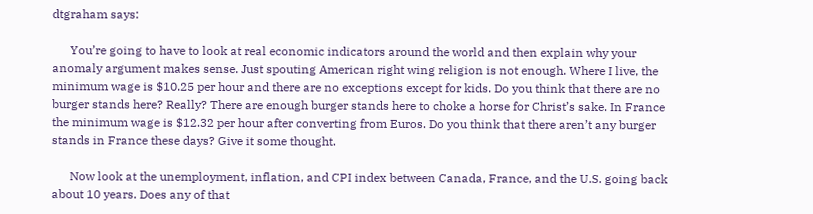dtgraham says:

      You’re going to have to look at real economic indicators around the world and then explain why your anomaly argument makes sense. Just spouting American right wing religion is not enough. Where I live, the minimum wage is $10.25 per hour and there are no exceptions except for kids. Do you think that there are no burger stands here? Really? There are enough burger stands here to choke a horse for Christ’s sake. In France the minimum wage is $12.32 per hour after converting from Euros. Do you think that there aren’t any burger stands in France these days? Give it some thought.

      Now look at the unemployment, inflation, and CPI index between Canada, France, and the U.S. going back about 10 years. Does any of that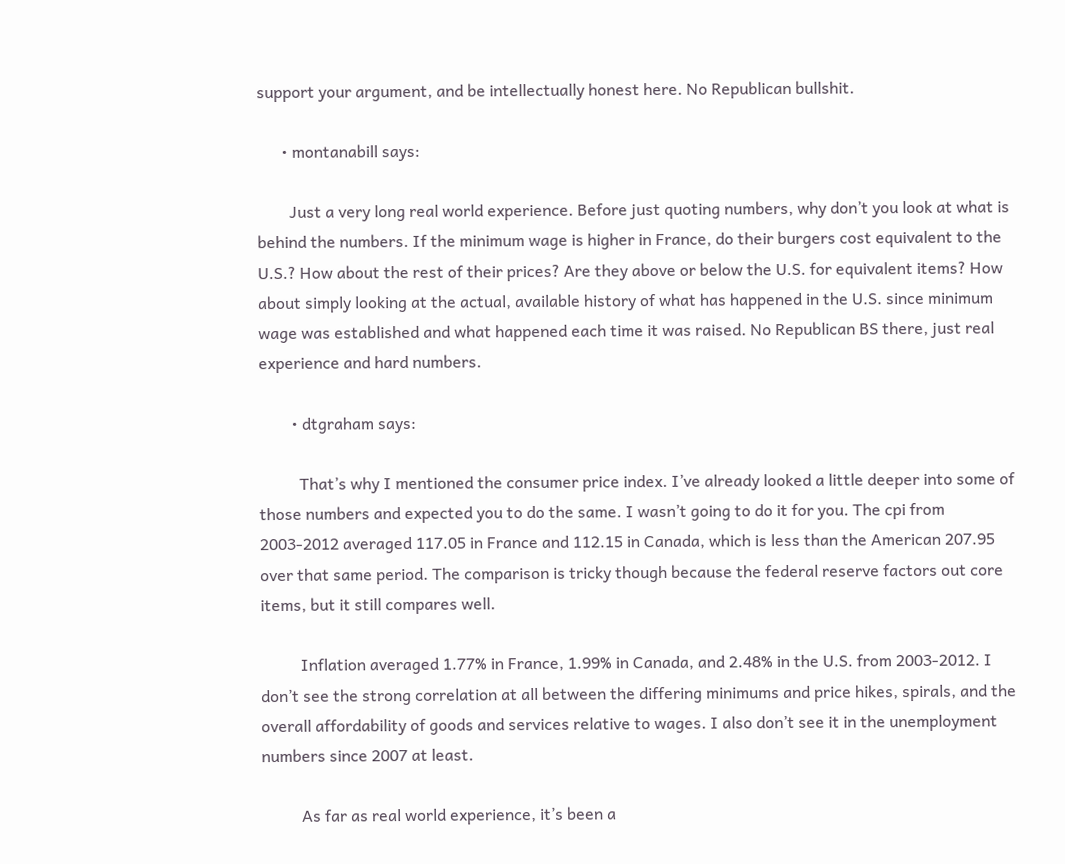support your argument, and be intellectually honest here. No Republican bullshit.

      • montanabill says:

        Just a very long real world experience. Before just quoting numbers, why don’t you look at what is behind the numbers. If the minimum wage is higher in France, do their burgers cost equivalent to the U.S.? How about the rest of their prices? Are they above or below the U.S. for equivalent items? How about simply looking at the actual, available history of what has happened in the U.S. since minimum wage was established and what happened each time it was raised. No Republican BS there, just real experience and hard numbers.

        • dtgraham says:

          That’s why I mentioned the consumer price index. I’ve already looked a little deeper into some of those numbers and expected you to do the same. I wasn’t going to do it for you. The cpi from 2003-2012 averaged 117.05 in France and 112.15 in Canada, which is less than the American 207.95 over that same period. The comparison is tricky though because the federal reserve factors out core items, but it still compares well.

          Inflation averaged 1.77% in France, 1.99% in Canada, and 2.48% in the U.S. from 2003-2012. I don’t see the strong correlation at all between the differing minimums and price hikes, spirals, and the overall affordability of goods and services relative to wages. I also don’t see it in the unemployment numbers since 2007 at least.

          As far as real world experience, it’s been a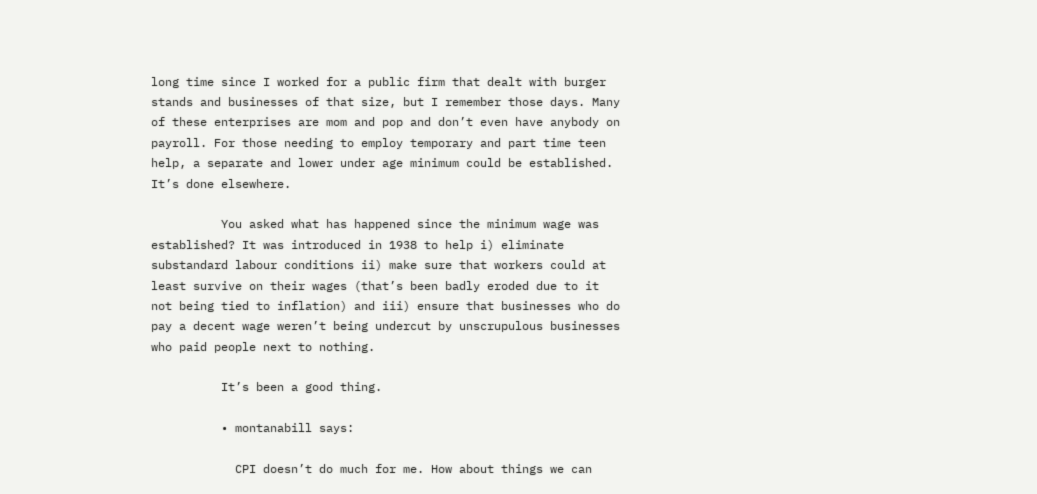long time since I worked for a public firm that dealt with burger stands and businesses of that size, but I remember those days. Many of these enterprises are mom and pop and don’t even have anybody on payroll. For those needing to employ temporary and part time teen help, a separate and lower under age minimum could be established. It’s done elsewhere.

          You asked what has happened since the minimum wage was established? It was introduced in 1938 to help i) eliminate substandard labour conditions ii) make sure that workers could at least survive on their wages (that’s been badly eroded due to it not being tied to inflation) and iii) ensure that businesses who do pay a decent wage weren’t being undercut by unscrupulous businesses who paid people next to nothing.

          It’s been a good thing.

          • montanabill says:

            CPI doesn’t do much for me. How about things we can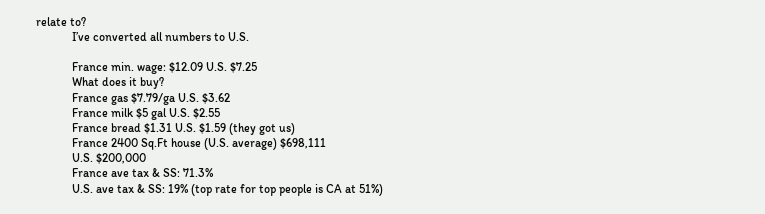relate to?
            I’ve converted all numbers to U.S.

            France min. wage: $12.09 U.S. $7.25
            What does it buy?
            France gas $7.79/ga U.S. $3.62
            France milk $5 gal U.S. $2.55
            France bread $1.31 U.S. $1.59 (they got us)
            France 2400 Sq.Ft house (U.S. average) $698,111
            U.S. $200,000
            France ave tax & SS: 71.3%
            U.S. ave tax & SS: 19% (top rate for top people is CA at 51%)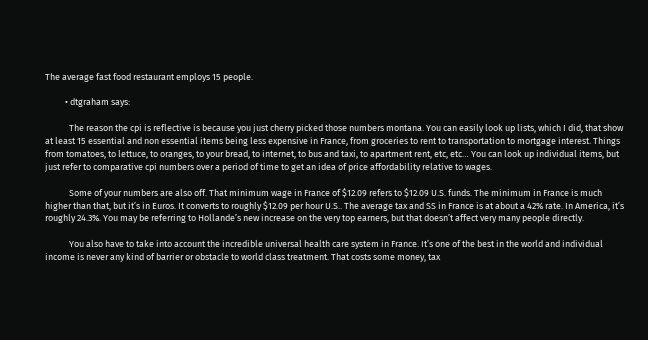The average fast food restaurant employs 15 people.

          • dtgraham says:

            The reason the cpi is reflective is because you just cherry picked those numbers montana. You can easily look up lists, which I did, that show at least 15 essential and non essential items being less expensive in France, from groceries to rent to transportation to mortgage interest. Things from tomatoes, to lettuce, to oranges, to your bread, to internet, to bus and taxi, to apartment rent, etc, etc… You can look up individual items, but just refer to comparative cpi numbers over a period of time to get an idea of price affordability relative to wages.

            Some of your numbers are also off. That minimum wage in France of $12.09 refers to $12.09 U.S. funds. The minimum in France is much higher than that, but it’s in Euros. It converts to roughly $12.09 per hour U.S.. The average tax and SS in France is at about a 42% rate. In America, it’s roughly 24.3%. You may be referring to Hollande’s new increase on the very top earners, but that doesn’t affect very many people directly.

            You also have to take into account the incredible universal health care system in France. It’s one of the best in the world and individual income is never any kind of barrier or obstacle to world class treatment. That costs some money, tax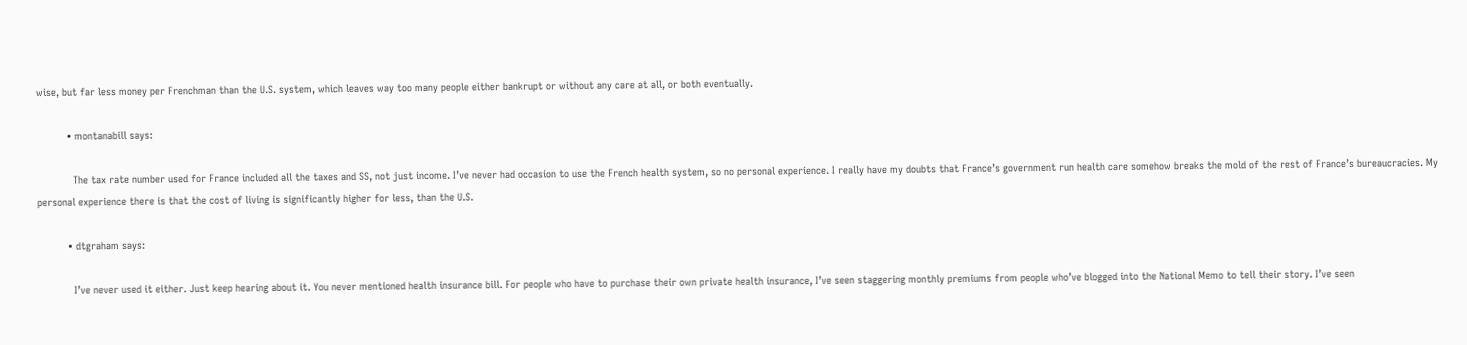wise, but far less money per Frenchman than the U.S. system, which leaves way too many people either bankrupt or without any care at all, or both eventually.

          • montanabill says:

            The tax rate number used for France included all the taxes and SS, not just income. I’ve never had occasion to use the French health system, so no personal experience. I really have my doubts that France’s government run health care somehow breaks the mold of the rest of France’s bureaucracies. My personal experience there is that the cost of living is significantly higher for less, than the U.S.

          • dtgraham says:

            I’ve never used it either. Just keep hearing about it. You never mentioned health insurance bill. For people who have to purchase their own private health insurance, I’ve seen staggering monthly premiums from people who’ve blogged into the National Memo to tell their story. I’ve seen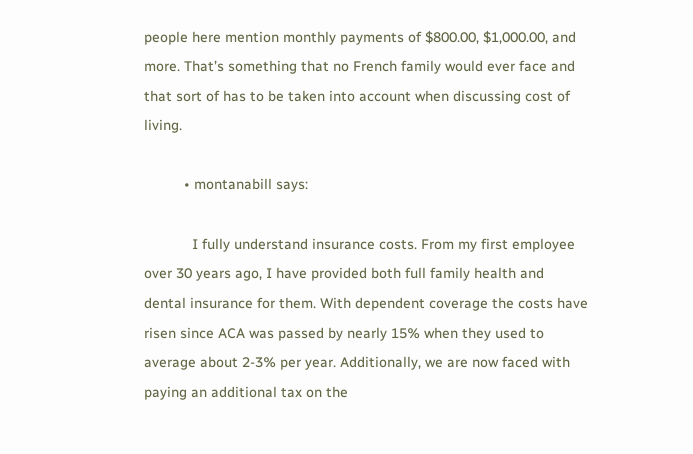people here mention monthly payments of $800.00, $1,000.00, and more. That’s something that no French family would ever face and that sort of has to be taken into account when discussing cost of living.

          • montanabill says:

            I fully understand insurance costs. From my first employee over 30 years ago, I have provided both full family health and dental insurance for them. With dependent coverage the costs have risen since ACA was passed by nearly 15% when they used to average about 2-3% per year. Additionally, we are now faced with paying an additional tax on the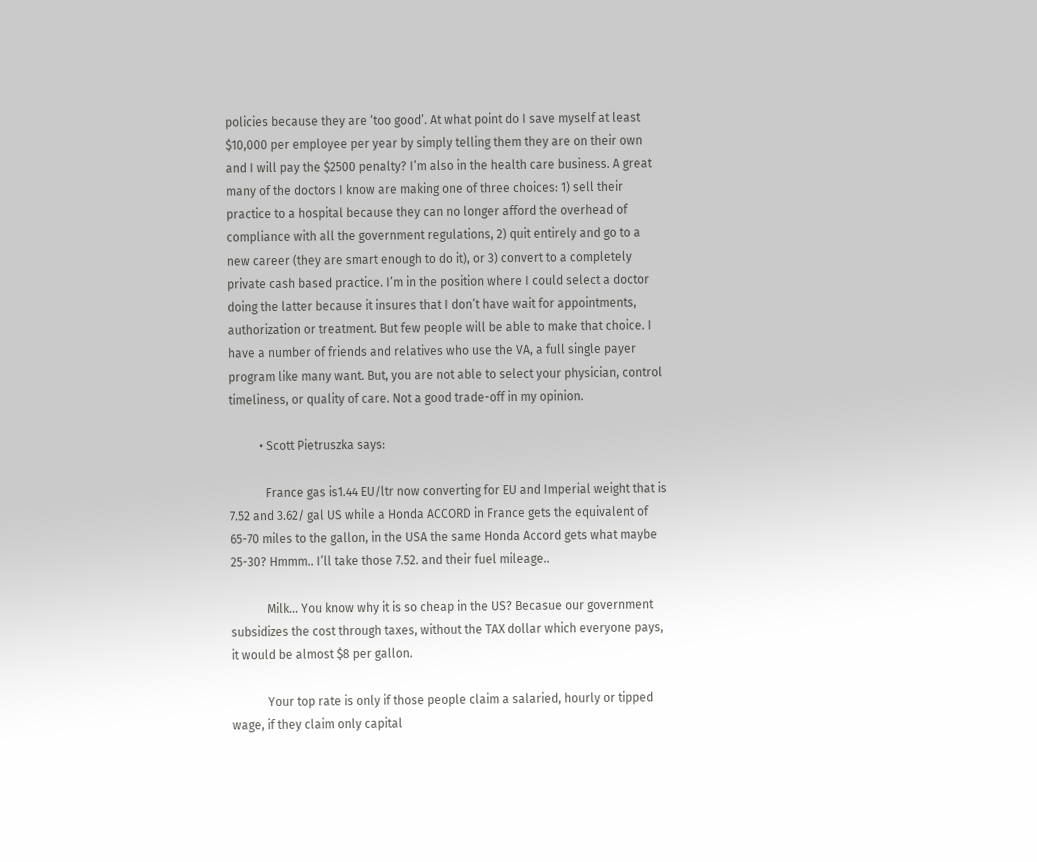policies because they are ‘too good’. At what point do I save myself at least $10,000 per employee per year by simply telling them they are on their own and I will pay the $2500 penalty? I’m also in the health care business. A great many of the doctors I know are making one of three choices: 1) sell their practice to a hospital because they can no longer afford the overhead of compliance with all the government regulations, 2) quit entirely and go to a new career (they are smart enough to do it), or 3) convert to a completely private cash based practice. I’m in the position where I could select a doctor doing the latter because it insures that I don’t have wait for appointments, authorization or treatment. But few people will be able to make that choice. I have a number of friends and relatives who use the VA, a full single payer program like many want. But, you are not able to select your physician, control timeliness, or quality of care. Not a good trade-off in my opinion.

          • Scott Pietruszka says:

            France gas is1.44 EU/ltr now converting for EU and Imperial weight that is 7.52 and 3.62/ gal US while a Honda ACCORD in France gets the equivalent of 65-70 miles to the gallon, in the USA the same Honda Accord gets what maybe 25-30? Hmmm.. I’ll take those 7.52. and their fuel mileage..

            Milk… You know why it is so cheap in the US? Becasue our government subsidizes the cost through taxes, without the TAX dollar which everyone pays, it would be almost $8 per gallon.

            Your top rate is only if those people claim a salaried, hourly or tipped wage, if they claim only capital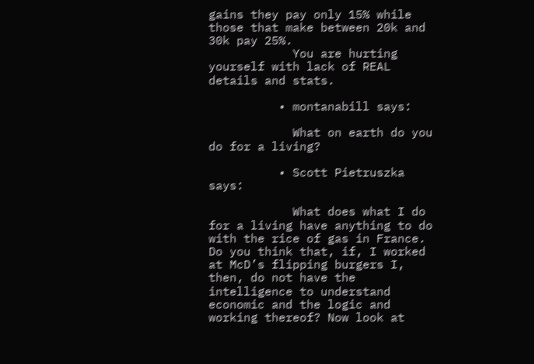gains they pay only 15% while those that make between 20k and 30k pay 25%.
            You are hurting yourself with lack of REAL details and stats.

          • montanabill says:

            What on earth do you do for a living?

          • Scott Pietruszka says:

            What does what I do for a living have anything to do with the rice of gas in France. Do you think that, if, I worked at McD’s flipping burgers I, then, do not have the intelligence to understand economic and the logic and working thereof? Now look at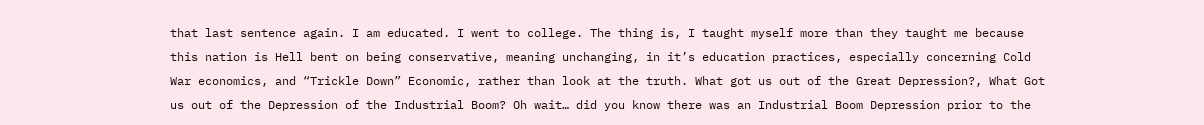that last sentence again. I am educated. I went to college. The thing is, I taught myself more than they taught me because this nation is Hell bent on being conservative, meaning unchanging, in it’s education practices, especially concerning Cold War economics, and “Trickle Down” Economic, rather than look at the truth. What got us out of the Great Depression?, What Got us out of the Depression of the Industrial Boom? Oh wait… did you know there was an Industrial Boom Depression prior to the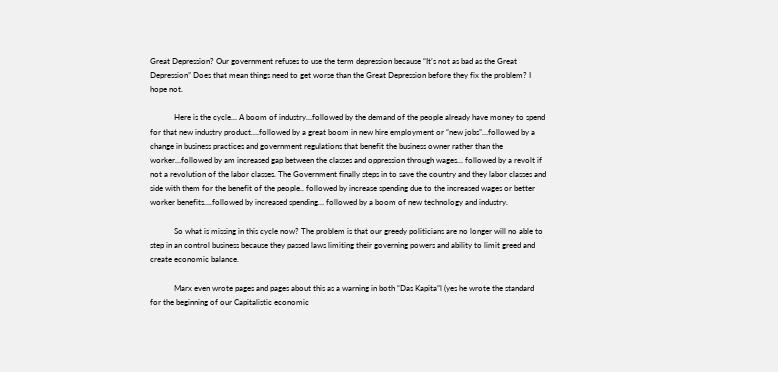Great Depression? Our government refuses to use the term depression because “It’s not as bad as the Great Depression” Does that mean things need to get worse than the Great Depression before they fix the problem? I hope not.

            Here is the cycle… A boom of industry…followed by the demand of the people already have money to spend for that new industry product….followed by a great boom in new hire employment or “new jobs”…followed by a change in business practices and government regulations that benefit the business owner rather than the worker…followed by am increased gap between the classes and oppression through wages… followed by a revolt if not a revolution of the labor classes. The Government finally steps in to save the country and they labor classes and side with them for the benefit of the people.. followed by increase spending due to the increased wages or better worker benefits….followed by increased spending… followed by a boom of new technology and industry.

            So what is missing in this cycle now? The problem is that our greedy politicians are no longer will no able to step in an control business because they passed laws limiting their governing powers and ability to limit greed and create economic balance.

            Marx even wrote pages and pages about this as a warning in both “Das Kapita”l (yes he wrote the standard for the beginning of our Capitalistic economic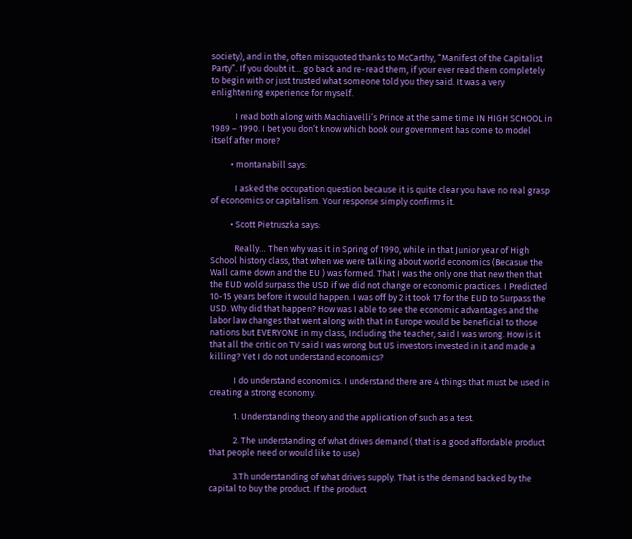society), and in the, often misquoted thanks to McCarthy, “Manifest of the Capitalist Party”. If you doubt it… go back and re-read them, if your ever read them completely to begin with or just trusted what someone told you they said. It was a very enlightening experience for myself.

            I read both along with Machiavelli’s Prince at the same time IN HIGH SCHOOL in 1989 – 1990. I bet you don’t know which book our government has come to model itself after more?

          • montanabill says:

            I asked the occupation question because it is quite clear you have no real grasp of economics or capitalism. Your response simply confirms it.

          • Scott Pietruszka says:

            Really… Then why was it in Spring of 1990, while in that Junior year of High School history class, that when we were talking about world economics (Becasue the Wall came down and the EU ) was formed. That I was the only one that new then that the EUD wold surpass the USD if we did not change or economic practices. I Predicted 10-15 years before it would happen. I was off by 2 it took 17 for the EUD to Surpass the USD. Why did that happen? How was I able to see the economic advantages and the labor law changes that went along with that in Europe would be beneficial to those nations but EVERYONE in my class, Including the teacher, said I was wrong. How is it that all the critic on TV said I was wrong but US investors invested in it and made a killing? Yet I do not understand economics?

            I do understand economics. I understand there are 4 things that must be used in creating a strong economy.

            1. Understanding theory and the application of such as a test.

            2. The understanding of what drives demand ( that is a good affordable product that people need or would like to use)

            3.Th understanding of what drives supply. That is the demand backed by the capital to buy the product. If the product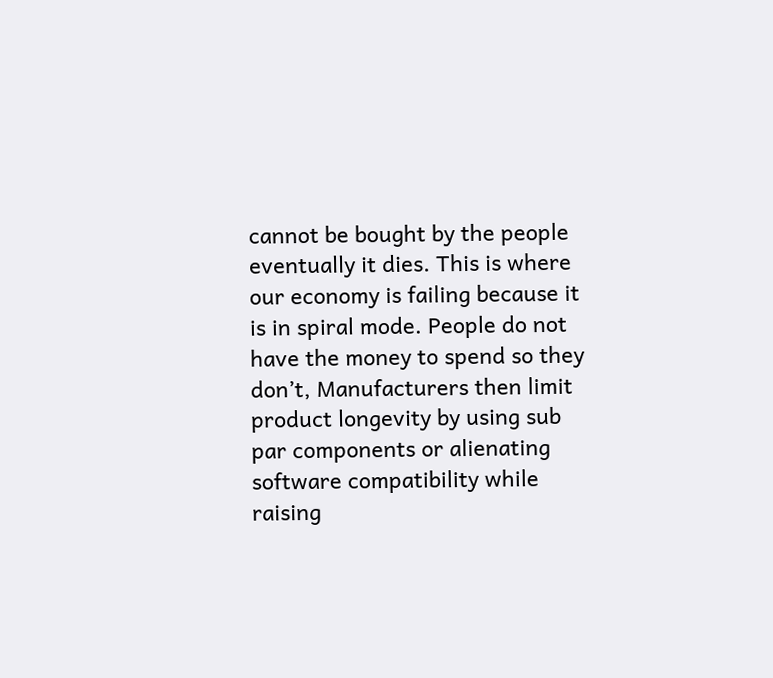cannot be bought by the people eventually it dies. This is where our economy is failing because it is in spiral mode. People do not have the money to spend so they don’t, Manufacturers then limit product longevity by using sub par components or alienating software compatibility while raising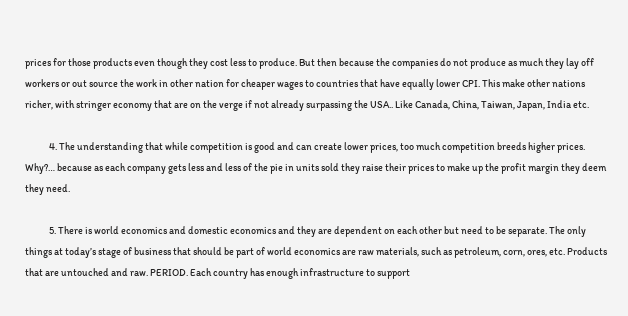prices for those products even though they cost less to produce. But then because the companies do not produce as much they lay off workers or out source the work in other nation for cheaper wages to countries that have equally lower CPI. This make other nations richer, with stringer economy that are on the verge if not already surpassing the USA.. Like Canada, China, Taiwan, Japan, India etc.

            4. The understanding that while competition is good and can create lower prices, too much competition breeds higher prices. Why?… because as each company gets less and less of the pie in units sold they raise their prices to make up the profit margin they deem they need.

            5. There is world economics and domestic economics and they are dependent on each other but need to be separate. The only things at today’s stage of business that should be part of world economics are raw materials, such as petroleum, corn, ores, etc. Products that are untouched and raw. PERIOD. Each country has enough infrastructure to support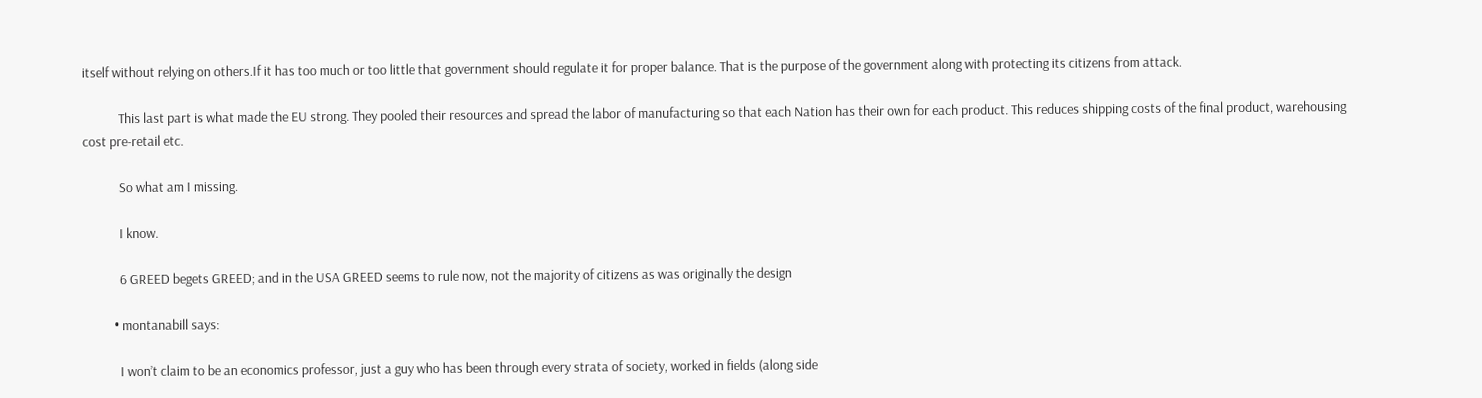itself without relying on others.If it has too much or too little that government should regulate it for proper balance. That is the purpose of the government along with protecting its citizens from attack.

            This last part is what made the EU strong. They pooled their resources and spread the labor of manufacturing so that each Nation has their own for each product. This reduces shipping costs of the final product, warehousing cost pre-retail etc.

            So what am I missing.

            I know.

            6 GREED begets GREED; and in the USA GREED seems to rule now, not the majority of citizens as was originally the design

          • montanabill says:

            I won’t claim to be an economics professor, just a guy who has been through every strata of society, worked in fields (along side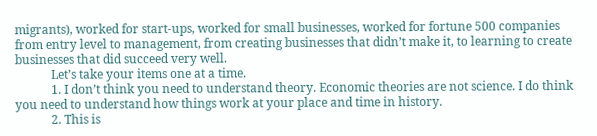migrants), worked for start-ups, worked for small businesses, worked for fortune 500 companies from entry level to management, from creating businesses that didn’t make it, to learning to create businesses that did succeed very well.
            Let’s take your items one at a time.
            1. I don’t think you need to understand theory. Economic theories are not science. I do think you need to understand how things work at your place and time in history.
            2. This is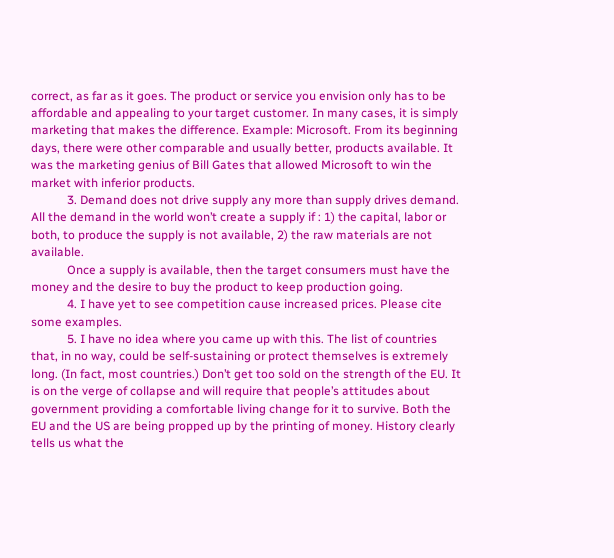correct, as far as it goes. The product or service you envision only has to be affordable and appealing to your target customer. In many cases, it is simply marketing that makes the difference. Example: Microsoft. From its beginning days, there were other comparable and usually better, products available. It was the marketing genius of Bill Gates that allowed Microsoft to win the market with inferior products.
            3. Demand does not drive supply any more than supply drives demand. All the demand in the world won’t create a supply if : 1) the capital, labor or both, to produce the supply is not available, 2) the raw materials are not available.
            Once a supply is available, then the target consumers must have the money and the desire to buy the product to keep production going.
            4. I have yet to see competition cause increased prices. Please cite some examples.
            5. I have no idea where you came up with this. The list of countries that, in no way, could be self-sustaining or protect themselves is extremely long. (In fact, most countries.) Don’t get too sold on the strength of the EU. It is on the verge of collapse and will require that people’s attitudes about government providing a comfortable living change for it to survive. Both the EU and the US are being propped up by the printing of money. History clearly tells us what the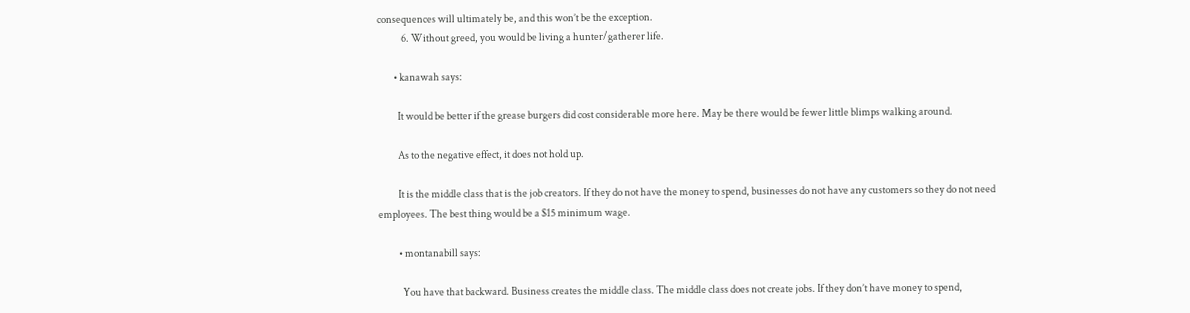consequences will ultimately be, and this won’t be the exception.
            6. Without greed, you would be living a hunter/gatherer life.

        • kanawah says:

          It would be better if the grease burgers did cost considerable more here. May be there would be fewer little blimps walking around.

          As to the negative effect, it does not hold up.

          It is the middle class that is the job creators. If they do not have the money to spend, businesses do not have any customers so they do not need employees. The best thing would be a $15 minimum wage.

          • montanabill says:

            You have that backward. Business creates the middle class. The middle class does not create jobs. If they don’t have money to spend,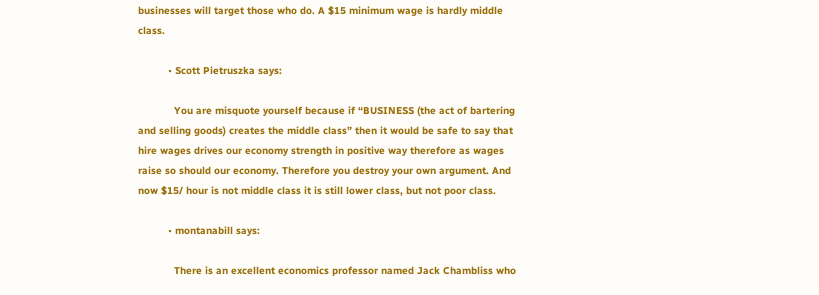businesses will target those who do. A $15 minimum wage is hardly middle class.

          • Scott Pietruszka says:

            You are misquote yourself because if “BUSINESS (the act of bartering and selling goods) creates the middle class” then it would be safe to say that hire wages drives our economy strength in positive way therefore as wages raise so should our economy. Therefore you destroy your own argument. And now $15/ hour is not middle class it is still lower class, but not poor class.

          • montanabill says:

            There is an excellent economics professor named Jack Chambliss who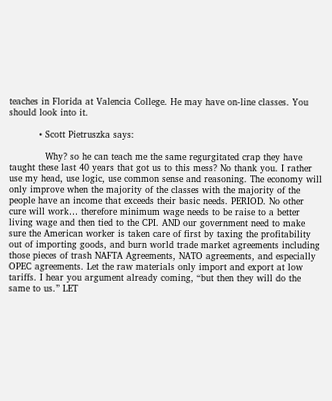teaches in Florida at Valencia College. He may have on-line classes. You should look into it.

          • Scott Pietruszka says:

            Why? so he can teach me the same regurgitated crap they have taught these last 40 years that got us to this mess? No thank you. I rather use my head, use logic, use common sense and reasoning. The economy will only improve when the majority of the classes with the majority of the people have an income that exceeds their basic needs. PERIOD. No other cure will work… therefore minimum wage needs to be raise to a better living wage and then tied to the CPI. AND our government need to make sure the American worker is taken care of first by taxing the profitability out of importing goods, and burn world trade market agreements including those pieces of trash NAFTA Agreements, NATO agreements, and especially OPEC agreements. Let the raw materials only import and export at low tariffs. I hear you argument already coming, “but then they will do the same to us.” LET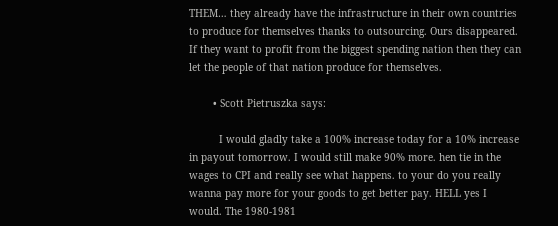THEM… they already have the infrastructure in their own countries to produce for themselves thanks to outsourcing. Ours disappeared. If they want to profit from the biggest spending nation then they can let the people of that nation produce for themselves.

        • Scott Pietruszka says:

          I would gladly take a 100% increase today for a 10% increase in payout tomorrow. I would still make 90% more. hen tie in the wages to CPI and really see what happens. to your do you really wanna pay more for your goods to get better pay. HELL yes I would. The 1980-1981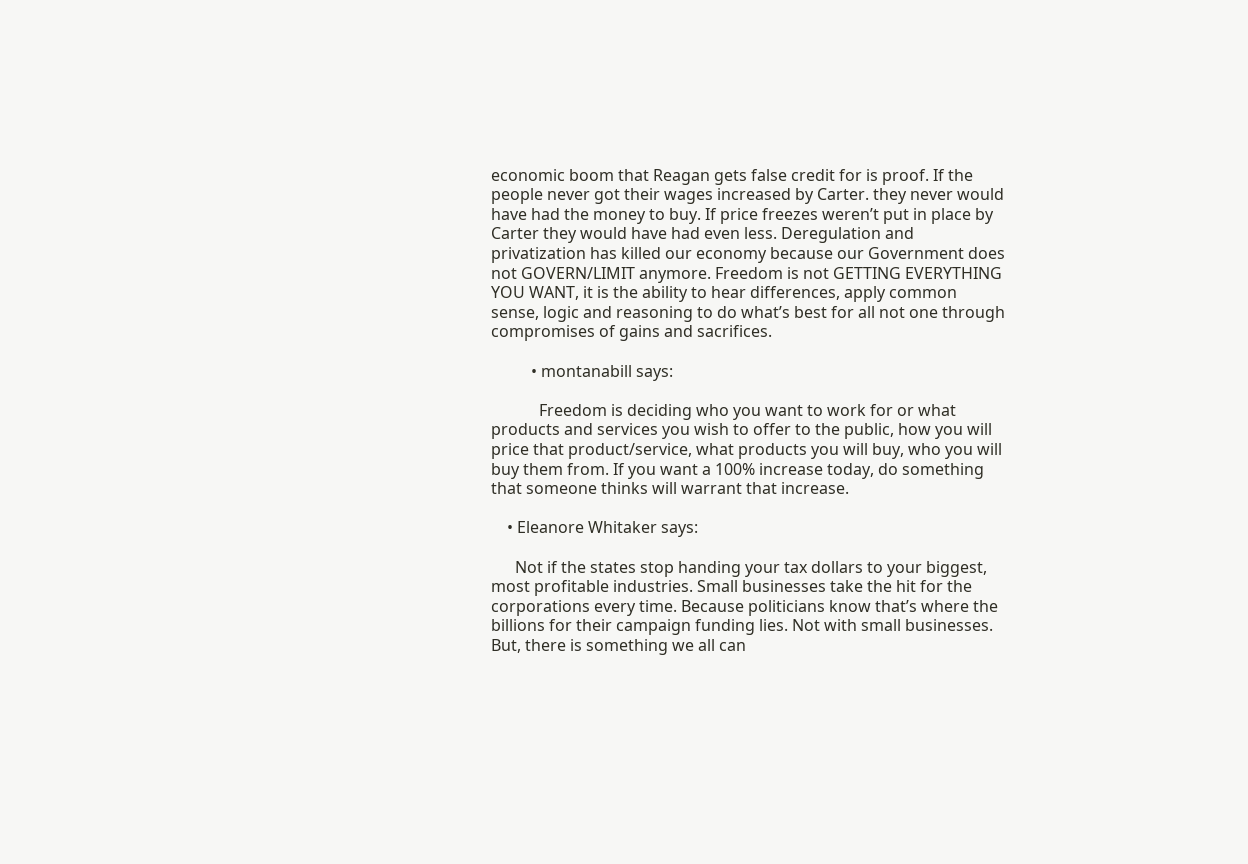economic boom that Reagan gets false credit for is proof. If the people never got their wages increased by Carter. they never would have had the money to buy. If price freezes weren’t put in place by Carter they would have had even less. Deregulation and privatization has killed our economy because our Government does not GOVERN/LIMIT anymore. Freedom is not GETTING EVERYTHING YOU WANT, it is the ability to hear differences, apply common sense, logic and reasoning to do what’s best for all not one through compromises of gains and sacrifices.

          • montanabill says:

            Freedom is deciding who you want to work for or what products and services you wish to offer to the public, how you will price that product/service, what products you will buy, who you will buy them from. If you want a 100% increase today, do something that someone thinks will warrant that increase.

    • Eleanore Whitaker says:

      Not if the states stop handing your tax dollars to your biggest, most profitable industries. Small businesses take the hit for the corporations every time. Because politicians know that’s where the billions for their campaign funding lies. Not with small businesses. But, there is something we all can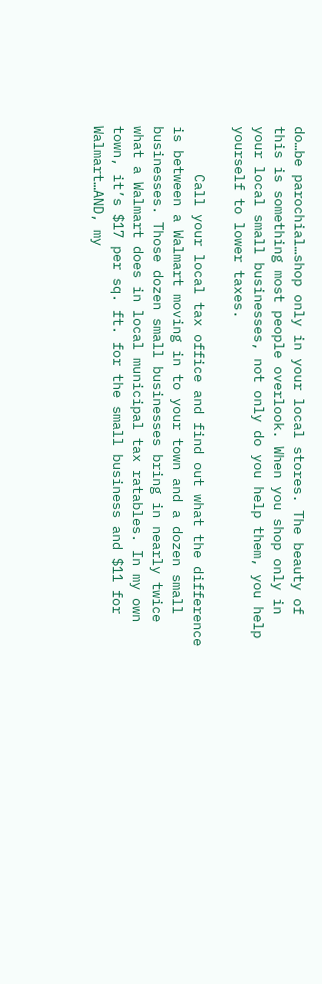do…be parochial…shop only in your local stores. The beauty of this is something most people overlook. When you shop only in your local small businesses, not only do you help them, you help yourself to lower taxes.

      Call your local tax office and find out what the difference is between a Walmart moving in to your town and a dozen small businesses. Those dozen small businesses bring in nearly twice what a Walmart does in local municipal tax ratables. In my own town, it’s $17 per sq. ft. for the small business and $11 for Walmart…AND, my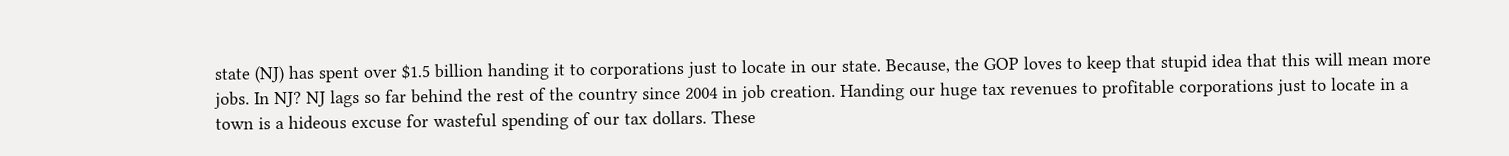state (NJ) has spent over $1.5 billion handing it to corporations just to locate in our state. Because, the GOP loves to keep that stupid idea that this will mean more jobs. In NJ? NJ lags so far behind the rest of the country since 2004 in job creation. Handing our huge tax revenues to profitable corporations just to locate in a town is a hideous excuse for wasteful spending of our tax dollars. These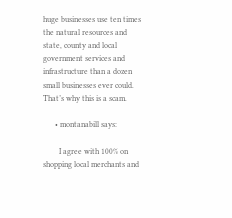huge businesses use ten times the natural resources and state, county and local government services and infrastructure than a dozen small businesses ever could. That’s why this is a scam.

      • montanabill says:

        I agree with 100% on shopping local merchants and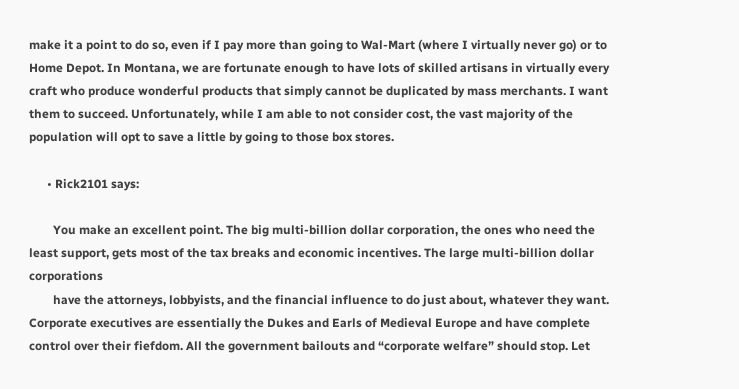make it a point to do so, even if I pay more than going to Wal-Mart (where I virtually never go) or to Home Depot. In Montana, we are fortunate enough to have lots of skilled artisans in virtually every craft who produce wonderful products that simply cannot be duplicated by mass merchants. I want them to succeed. Unfortunately, while I am able to not consider cost, the vast majority of the population will opt to save a little by going to those box stores.

      • Rick2101 says:

        You make an excellent point. The big multi-billion dollar corporation, the ones who need the least support, gets most of the tax breaks and economic incentives. The large multi-billion dollar corporations
        have the attorneys, lobbyists, and the financial influence to do just about, whatever they want. Corporate executives are essentially the Dukes and Earls of Medieval Europe and have complete control over their fiefdom. All the government bailouts and “corporate welfare” should stop. Let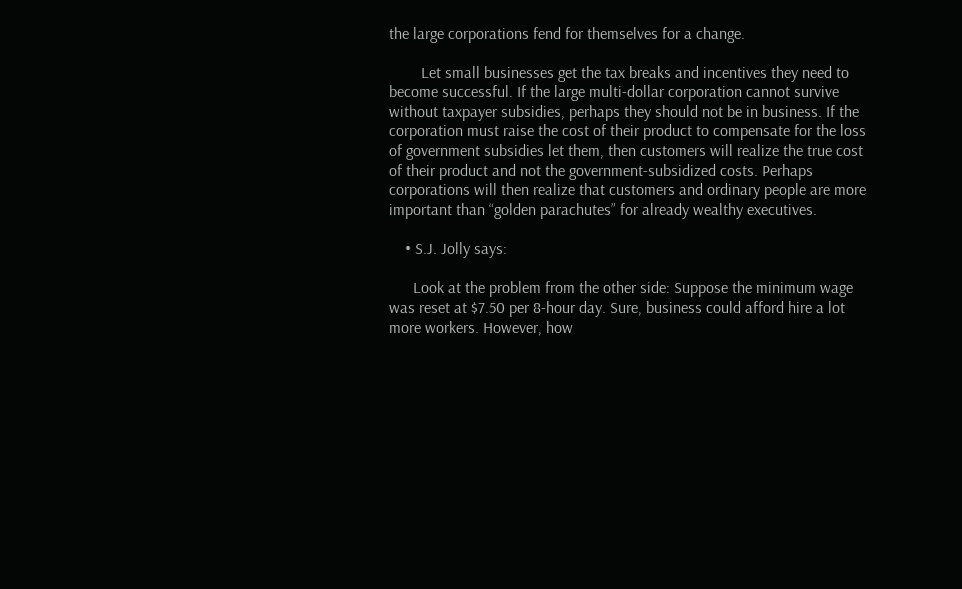the large corporations fend for themselves for a change.

        Let small businesses get the tax breaks and incentives they need to become successful. If the large multi-dollar corporation cannot survive without taxpayer subsidies, perhaps they should not be in business. If the corporation must raise the cost of their product to compensate for the loss of government subsidies let them, then customers will realize the true cost of their product and not the government-subsidized costs. Perhaps corporations will then realize that customers and ordinary people are more important than “golden parachutes” for already wealthy executives.

    • S.J. Jolly says:

      Look at the problem from the other side: Suppose the minimum wage was reset at $7.50 per 8-hour day. Sure, business could afford hire a lot more workers. However, how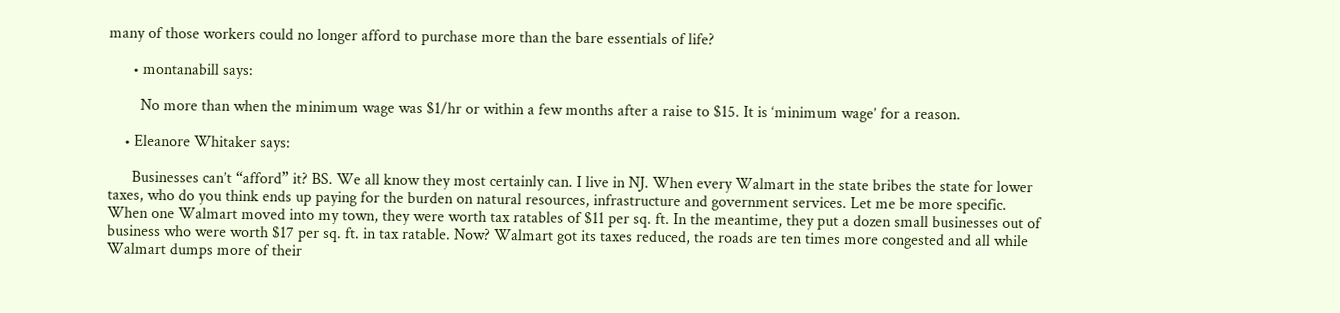many of those workers could no longer afford to purchase more than the bare essentials of life?

      • montanabill says:

        No more than when the minimum wage was $1/hr or within a few months after a raise to $15. It is ‘minimum wage’ for a reason.

    • Eleanore Whitaker says:

      Businesses can’t “afford” it? BS. We all know they most certainly can. I live in NJ. When every Walmart in the state bribes the state for lower taxes, who do you think ends up paying for the burden on natural resources, infrastructure and government services. Let me be more specific. When one Walmart moved into my town, they were worth tax ratables of $11 per sq. ft. In the meantime, they put a dozen small businesses out of business who were worth $17 per sq. ft. in tax ratable. Now? Walmart got its taxes reduced, the roads are ten times more congested and all while Walmart dumps more of their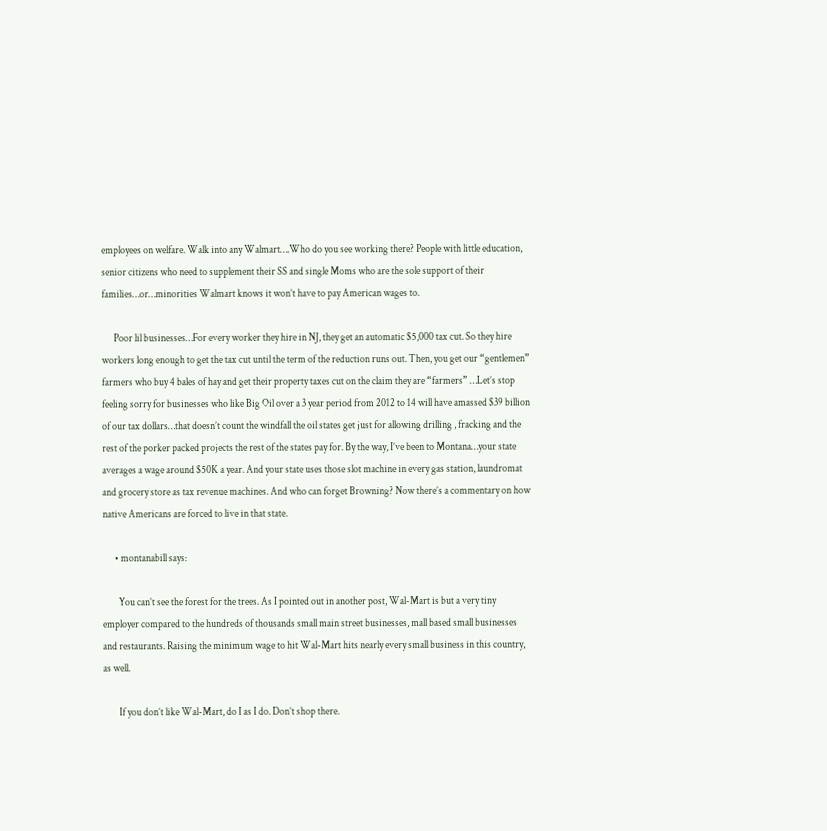employees on welfare. Walk into any Walmart….Who do you see working there? People with little education, senior citizens who need to supplement their SS and single Moms who are the sole support of their families…or…minorities Walmart knows it won’t have to pay American wages to.

      Poor lil businesses…For every worker they hire in NJ, they get an automatic $5,000 tax cut. So they hire workers long enough to get the tax cut until the term of the reduction runs out. Then, you get our “gentlemen” farmers who buy 4 bales of hay and get their property taxes cut on the claim they are “farmers” …Let’s stop feeling sorry for businesses who like Big Oil over a 3 year period from 2012 to 14 will have amassed $39 billion of our tax dollars…that doesn’t count the windfall the oil states get just for allowing drilling , fracking and the rest of the porker packed projects the rest of the states pay for. By the way, I’ve been to Montana…your state averages a wage around $50K a year. And your state uses those slot machine in every gas station, laundromat and grocery store as tax revenue machines. And who can forget Browning? Now there’s a commentary on how native Americans are forced to live in that state.

      • montanabill says:

        You can’t see the forest for the trees. As I pointed out in another post, Wal-Mart is but a very tiny employer compared to the hundreds of thousands small main street businesses, mall based small businesses and restaurants. Raising the minimum wage to hit Wal-Mart hits nearly every small business in this country, as well.

        If you don’t like Wal-Mart, do I as I do. Don’t shop there.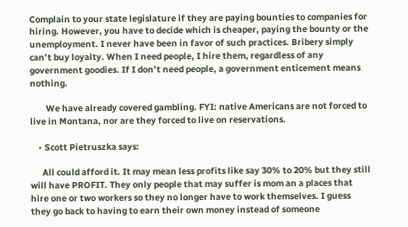Complain to your state legislature if they are paying bounties to companies for hiring. However, you have to decide which is cheaper, paying the bounty or the unemployment. I never have been in favor of such practices. Bribery simply can’t buy loyalty. When I need people, I hire them, regardless of any government goodies. If I don’t need people, a government enticement means nothing.

        We have already covered gambling. FYI: native Americans are not forced to live in Montana, nor are they forced to live on reservations.

    • Scott Pietruszka says:

      All could afford it. It may mean less profits like say 30% to 20% but they still will have PROFIT. They only people that may suffer is mom an a places that hire one or two workers so they no longer have to work themselves. I guess they go back to having to earn their own money instead of someone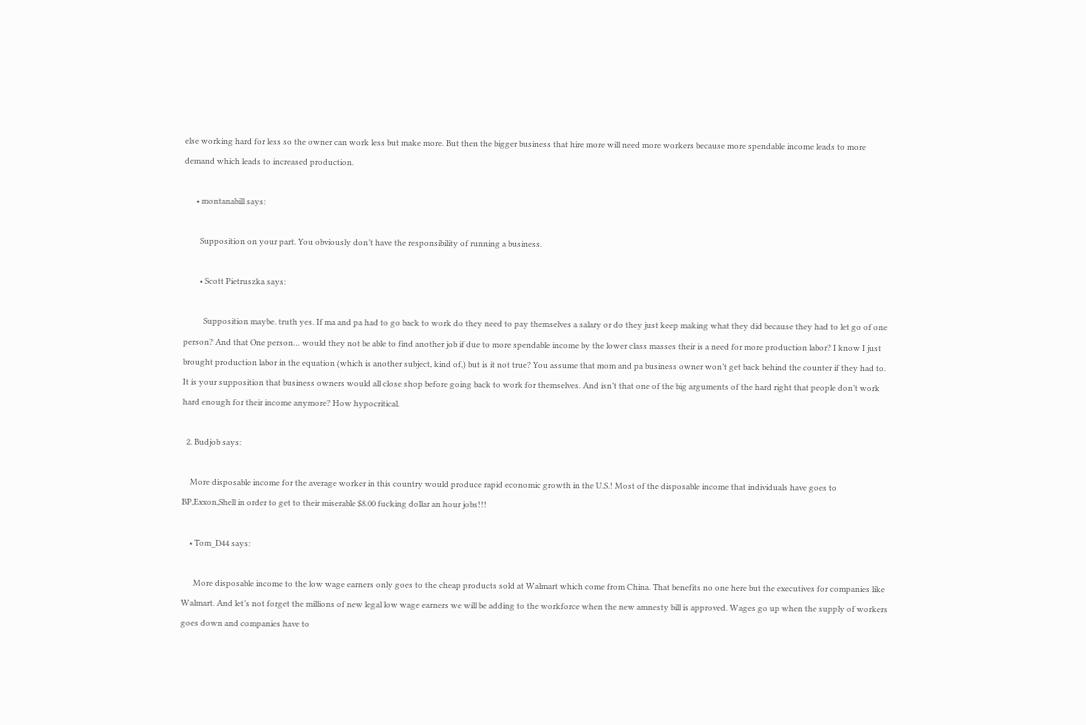else working hard for less so the owner can work less but make more. But then the bigger business that hire more will need more workers because more spendable income leads to more demand which leads to increased production.

      • montanabill says:

        Supposition on your part. You obviously don’t have the responsibility of running a business.

        • Scott Pietruszka says:

          Supposition maybe. truth yes. If ma and pa had to go back to work do they need to pay themselves a salary or do they just keep making what they did because they had to let go of one person? And that One person… would they not be able to find another job if due to more spendable income by the lower class masses their is a need for more production labor? I know I just brought production labor in the equation (which is another subject, kind of,) but is it not true? You assume that mom and pa business owner won’t get back behind the counter if they had to. It is your supposition that business owners would all close shop before going back to work for themselves. And isn’t that one of the big arguments of the hard right that people don’t work hard enough for their income anymore? How hypocritical.

  2. Budjob says:

    More disposable income for the average worker in this country would produce rapid economic growth in the U.S.! Most of the disposable income that individuals have goes to BP,Exxon,Shell in order to get to their miserable $8.00 fucking dollar an hour jobs!!!

    • Tom_D44 says:

      More disposable income to the low wage earners only goes to the cheap products sold at Walmart which come from China. That benefits no one here but the executives for companies like Walmart. And let’s not forget the millions of new legal low wage earners we will be adding to the workforce when the new amnesty bill is approved. Wages go up when the supply of workers goes down and companies have to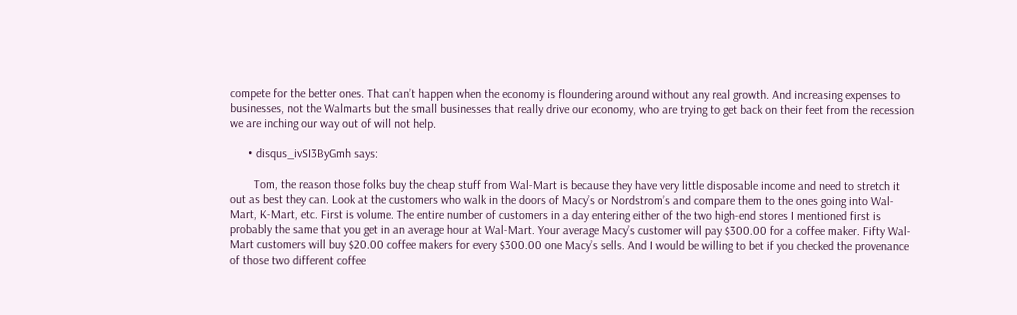compete for the better ones. That can’t happen when the economy is floundering around without any real growth. And increasing expenses to businesses, not the Walmarts but the small businesses that really drive our economy, who are trying to get back on their feet from the recession we are inching our way out of will not help.

      • disqus_ivSI3ByGmh says:

        Tom, the reason those folks buy the cheap stuff from Wal-Mart is because they have very little disposable income and need to stretch it out as best they can. Look at the customers who walk in the doors of Macy’s or Nordstrom’s and compare them to the ones going into Wal-Mart, K-Mart, etc. First is volume. The entire number of customers in a day entering either of the two high-end stores I mentioned first is probably the same that you get in an average hour at Wal-Mart. Your average Macy’s customer will pay $300.00 for a coffee maker. Fifty Wal-Mart customers will buy $20.00 coffee makers for every $300.00 one Macy’s sells. And I would be willing to bet if you checked the provenance of those two different coffee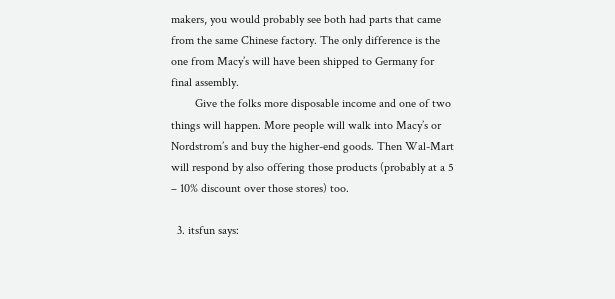makers, you would probably see both had parts that came from the same Chinese factory. The only difference is the one from Macy’s will have been shipped to Germany for final assembly.
        Give the folks more disposable income and one of two things will happen. More people will walk into Macy’s or Nordstrom’s and buy the higher-end goods. Then Wal-Mart will respond by also offering those products (probably at a 5 – 10% discount over those stores) too.

  3. itsfun says: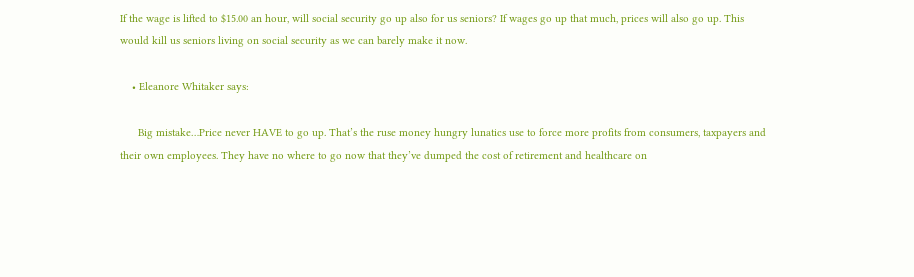If the wage is lifted to $15.00 an hour, will social security go up also for us seniors? If wages go up that much, prices will also go up. This would kill us seniors living on social security as we can barely make it now.

    • Eleanore Whitaker says:

      Big mistake…Price never HAVE to go up. That’s the ruse money hungry lunatics use to force more profits from consumers, taxpayers and their own employees. They have no where to go now that they’ve dumped the cost of retirement and healthcare on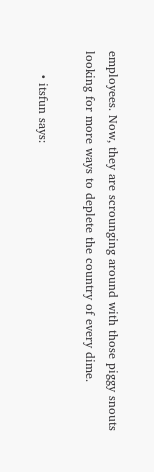employees. Now, they are scrounging around with those piggy snouts looking for more ways to deplete the country of every dime.

      • itsfun says: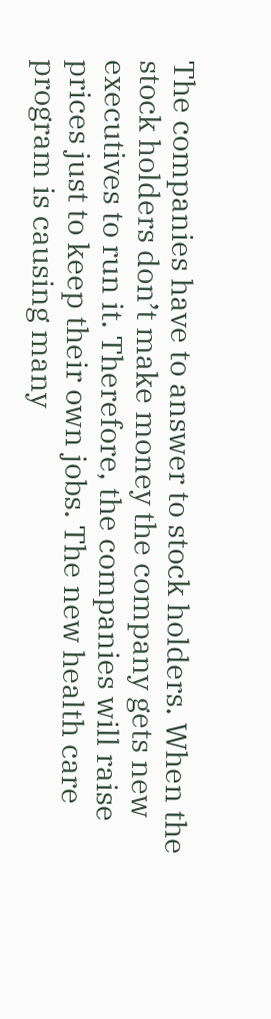The companies have to answer to stock holders. When the stock holders don’t make money the company gets new executives to run it. Therefore, the companies will raise prices just to keep their own jobs. The new health care program is causing many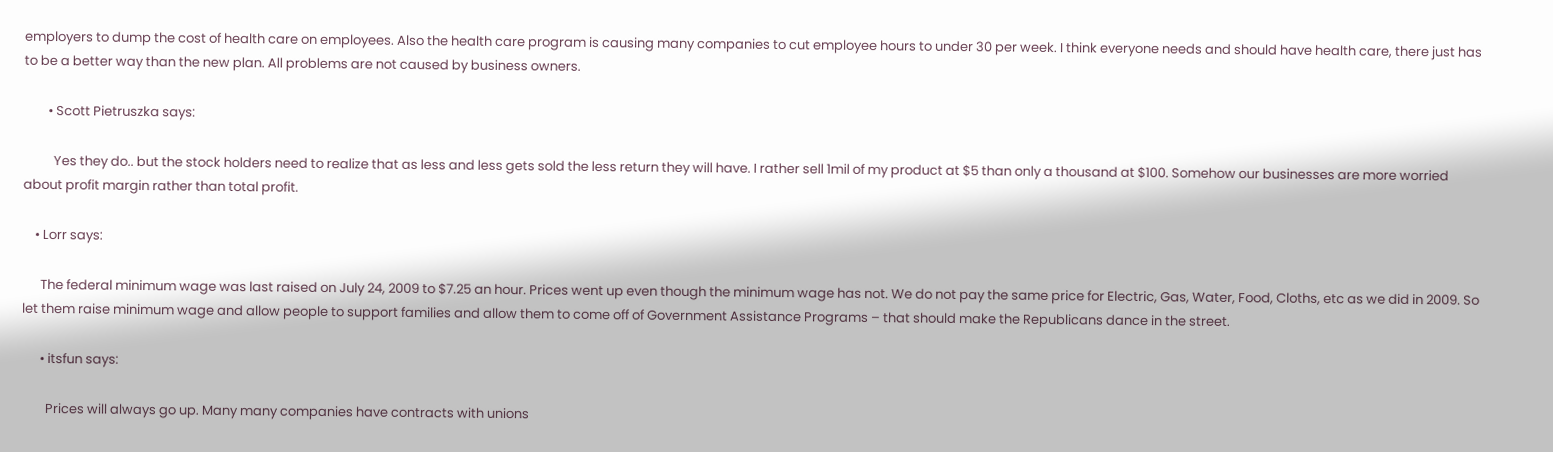employers to dump the cost of health care on employees. Also the health care program is causing many companies to cut employee hours to under 30 per week. I think everyone needs and should have health care, there just has to be a better way than the new plan. All problems are not caused by business owners.

        • Scott Pietruszka says:

          Yes they do.. but the stock holders need to realize that as less and less gets sold the less return they will have. I rather sell 1mil of my product at $5 than only a thousand at $100. Somehow our businesses are more worried about profit margin rather than total profit.

    • Lorr says:

      The federal minimum wage was last raised on July 24, 2009 to $7.25 an hour. Prices went up even though the minimum wage has not. We do not pay the same price for Electric, Gas, Water, Food, Cloths, etc as we did in 2009. So let them raise minimum wage and allow people to support families and allow them to come off of Government Assistance Programs – that should make the Republicans dance in the street.

      • itsfun says:

        Prices will always go up. Many many companies have contracts with unions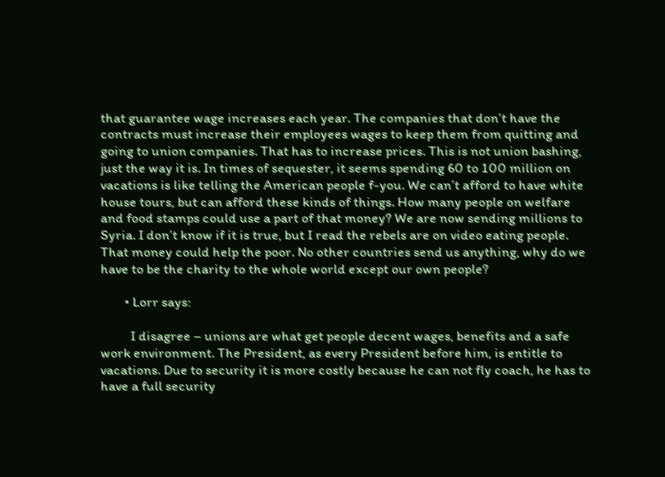that guarantee wage increases each year. The companies that don’t have the contracts must increase their employees wages to keep them from quitting and going to union companies. That has to increase prices. This is not union bashing, just the way it is. In times of sequester, it seems spending 60 to 100 million on vacations is like telling the American people f-you. We can’t afford to have white house tours, but can afford these kinds of things. How many people on welfare and food stamps could use a part of that money? We are now sending millions to Syria. I don’t know if it is true, but I read the rebels are on video eating people. That money could help the poor. No other countries send us anything, why do we have to be the charity to the whole world except our own people?

        • Lorr says:

          I disagree – unions are what get people decent wages, benefits and a safe work environment. The President, as every President before him, is entitle to vacations. Due to security it is more costly because he can not fly coach, he has to have a full security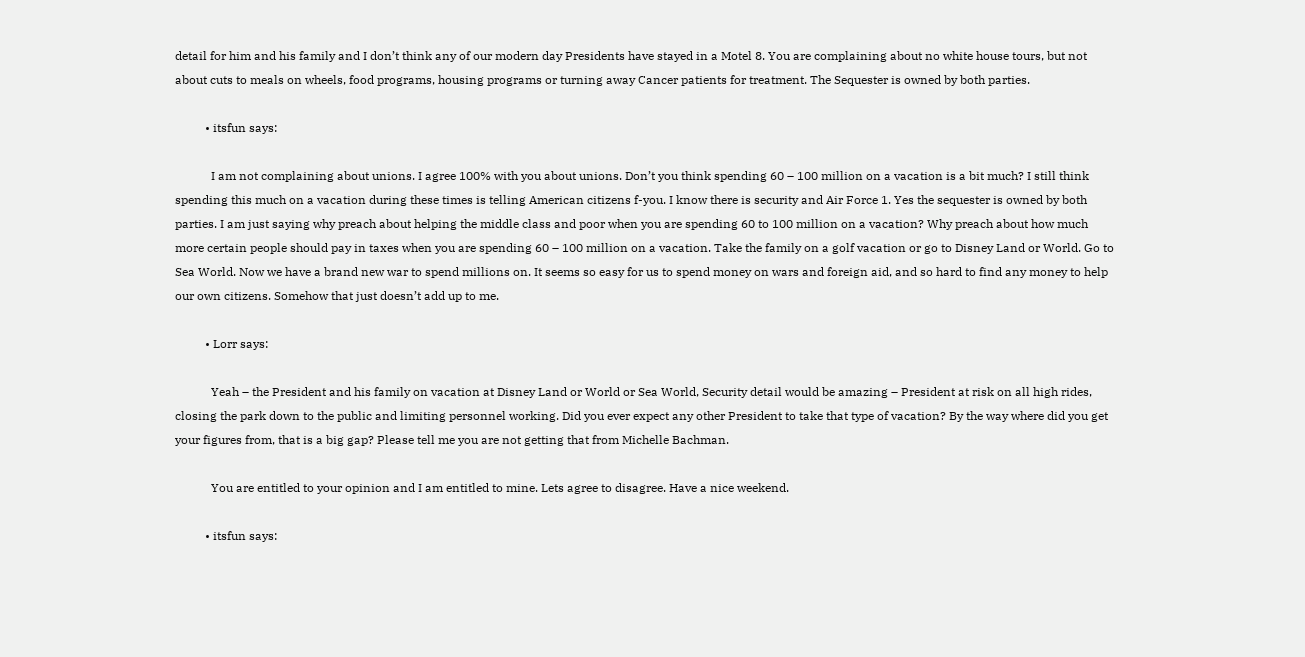detail for him and his family and I don’t think any of our modern day Presidents have stayed in a Motel 8. You are complaining about no white house tours, but not about cuts to meals on wheels, food programs, housing programs or turning away Cancer patients for treatment. The Sequester is owned by both parties.

          • itsfun says:

            I am not complaining about unions. I agree 100% with you about unions. Don’t you think spending 60 – 100 million on a vacation is a bit much? I still think spending this much on a vacation during these times is telling American citizens f-you. I know there is security and Air Force 1. Yes the sequester is owned by both parties. I am just saying why preach about helping the middle class and poor when you are spending 60 to 100 million on a vacation? Why preach about how much more certain people should pay in taxes when you are spending 60 – 100 million on a vacation. Take the family on a golf vacation or go to Disney Land or World. Go to Sea World. Now we have a brand new war to spend millions on. It seems so easy for us to spend money on wars and foreign aid, and so hard to find any money to help our own citizens. Somehow that just doesn’t add up to me.

          • Lorr says:

            Yeah – the President and his family on vacation at Disney Land or World or Sea World, Security detail would be amazing – President at risk on all high rides, closing the park down to the public and limiting personnel working. Did you ever expect any other President to take that type of vacation? By the way where did you get your figures from, that is a big gap? Please tell me you are not getting that from Michelle Bachman.

            You are entitled to your opinion and I am entitled to mine. Lets agree to disagree. Have a nice weekend.

          • itsfun says: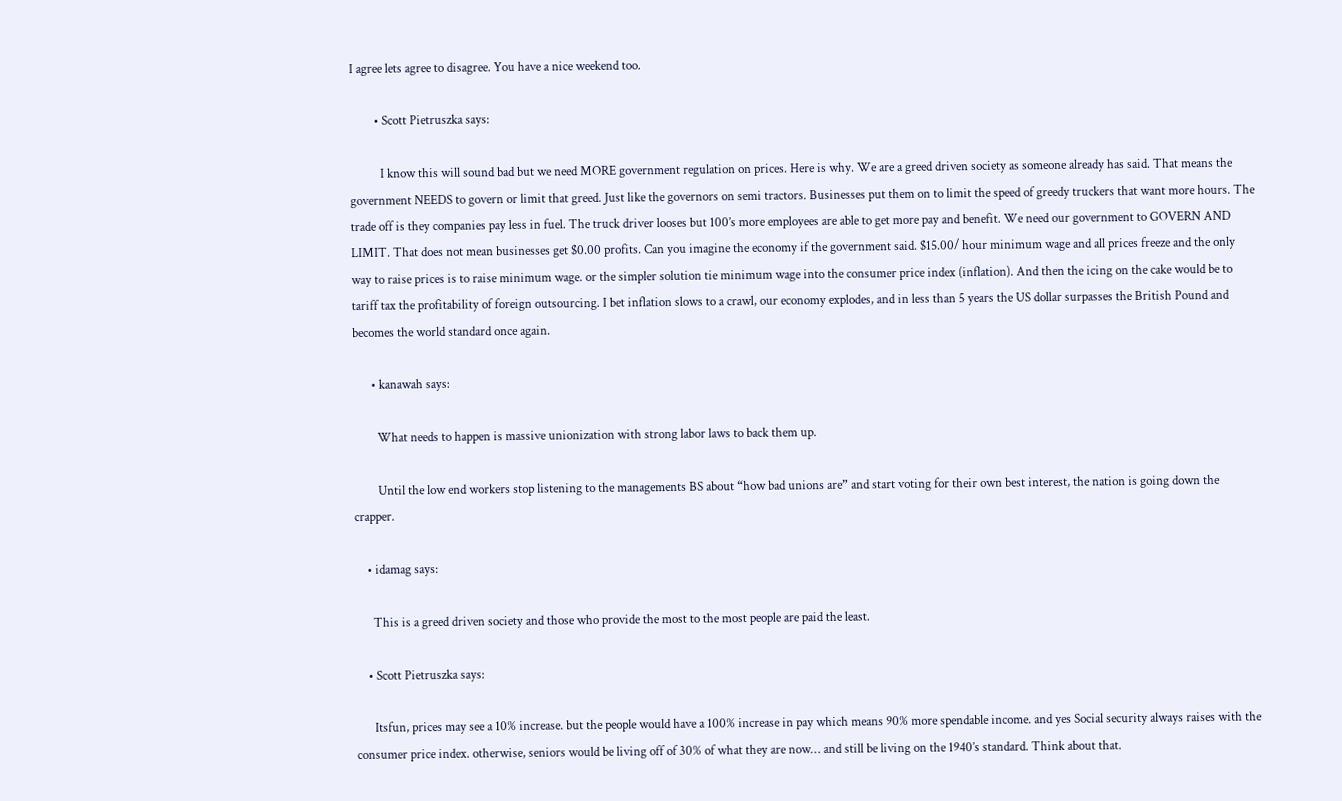I agree lets agree to disagree. You have a nice weekend too.

        • Scott Pietruszka says:

          I know this will sound bad but we need MORE government regulation on prices. Here is why. We are a greed driven society as someone already has said. That means the government NEEDS to govern or limit that greed. Just like the governors on semi tractors. Businesses put them on to limit the speed of greedy truckers that want more hours. The trade off is they companies pay less in fuel. The truck driver looses but 100’s more employees are able to get more pay and benefit. We need our government to GOVERN AND LIMIT. That does not mean businesses get $0.00 profits. Can you imagine the economy if the government said. $15.00/ hour minimum wage and all prices freeze and the only way to raise prices is to raise minimum wage. or the simpler solution tie minimum wage into the consumer price index (inflation). And then the icing on the cake would be to tariff tax the profitability of foreign outsourcing. I bet inflation slows to a crawl, our economy explodes, and in less than 5 years the US dollar surpasses the British Pound and becomes the world standard once again.

      • kanawah says:

        What needs to happen is massive unionization with strong labor laws to back them up.

        Until the low end workers stop listening to the managements BS about “how bad unions are” and start voting for their own best interest, the nation is going down the crapper.

    • idamag says:

      This is a greed driven society and those who provide the most to the most people are paid the least.

    • Scott Pietruszka says:

      Itsfun, prices may see a 10% increase. but the people would have a 100% increase in pay which means 90% more spendable income. and yes Social security always raises with the consumer price index. otherwise, seniors would be living off of 30% of what they are now… and still be living on the 1940’s standard. Think about that.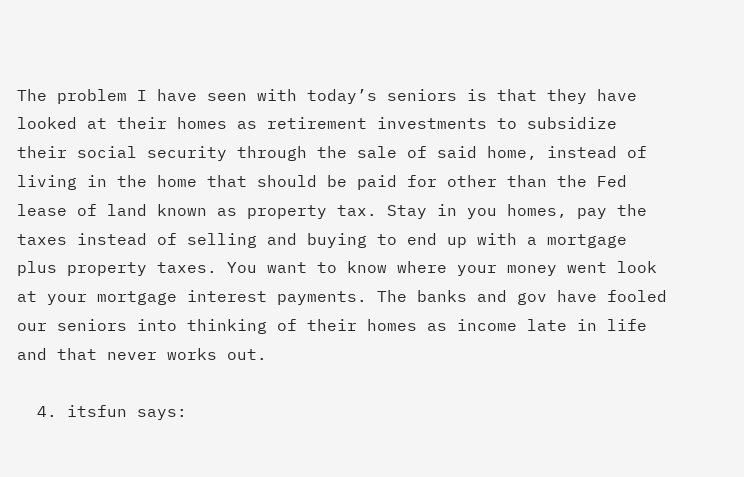The problem I have seen with today’s seniors is that they have looked at their homes as retirement investments to subsidize their social security through the sale of said home, instead of living in the home that should be paid for other than the Fed lease of land known as property tax. Stay in you homes, pay the taxes instead of selling and buying to end up with a mortgage plus property taxes. You want to know where your money went look at your mortgage interest payments. The banks and gov have fooled our seniors into thinking of their homes as income late in life and that never works out.

  4. itsfun says: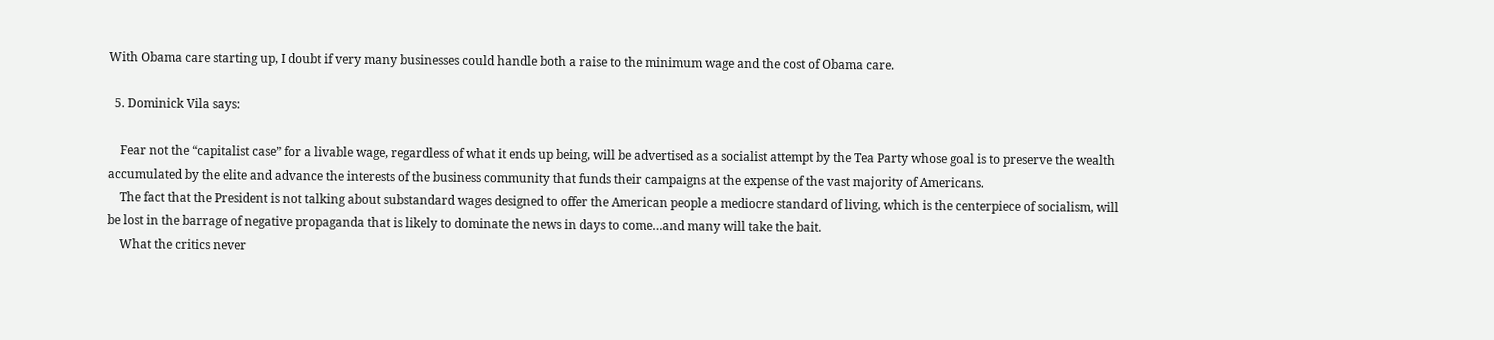With Obama care starting up, I doubt if very many businesses could handle both a raise to the minimum wage and the cost of Obama care.

  5. Dominick Vila says:

    Fear not the “capitalist case” for a livable wage, regardless of what it ends up being, will be advertised as a socialist attempt by the Tea Party whose goal is to preserve the wealth accumulated by the elite and advance the interests of the business community that funds their campaigns at the expense of the vast majority of Americans.
    The fact that the President is not talking about substandard wages designed to offer the American people a mediocre standard of living, which is the centerpiece of socialism, will be lost in the barrage of negative propaganda that is likely to dominate the news in days to come…and many will take the bait.
    What the critics never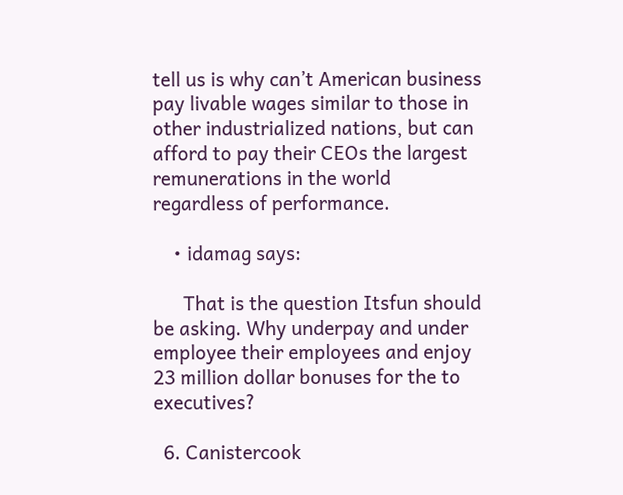tell us is why can’t American business pay livable wages similar to those in other industrialized nations, but can afford to pay their CEOs the largest remunerations in the world regardless of performance.

    • idamag says:

      That is the question Itsfun should be asking. Why underpay and under employee their employees and enjoy 23 million dollar bonuses for the to executives?

  6. Canistercook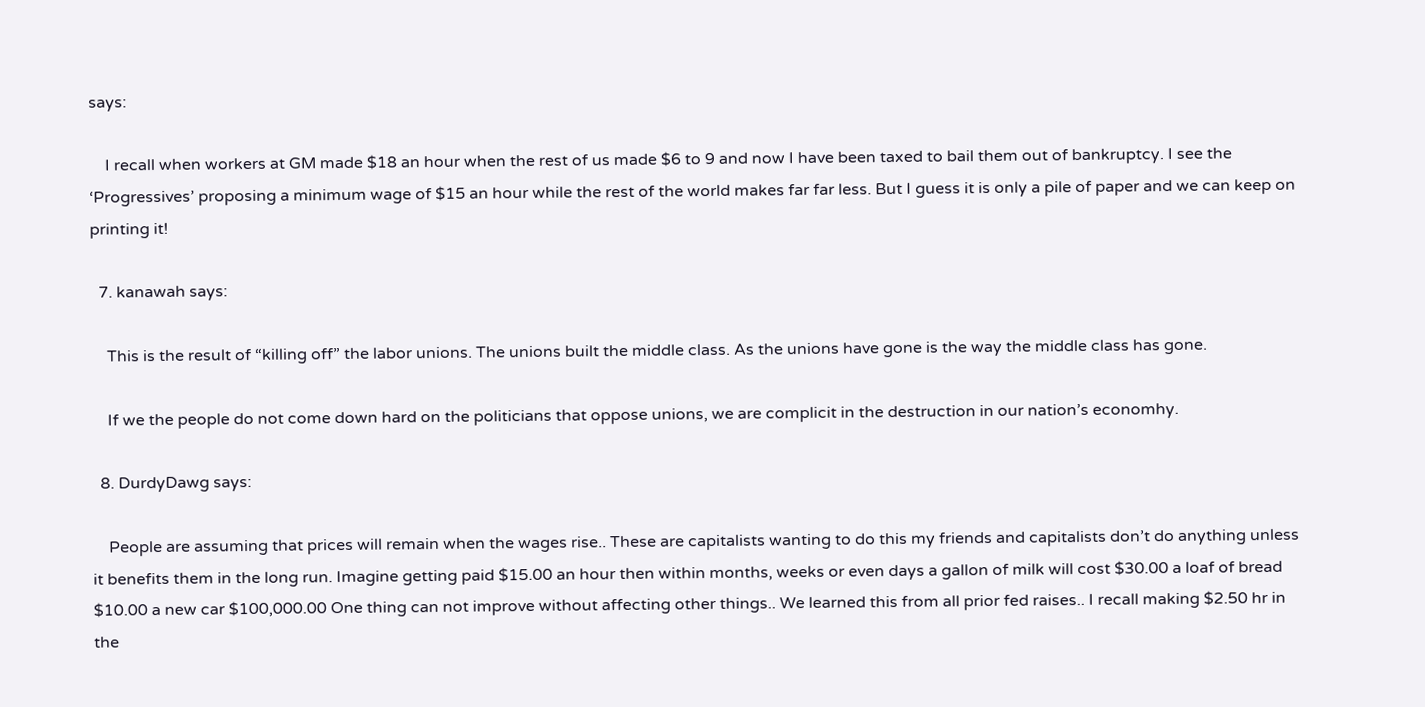says:

    I recall when workers at GM made $18 an hour when the rest of us made $6 to 9 and now I have been taxed to bail them out of bankruptcy. I see the ‘Progressives’ proposing a minimum wage of $15 an hour while the rest of the world makes far far less. But I guess it is only a pile of paper and we can keep on printing it!

  7. kanawah says:

    This is the result of “killing off” the labor unions. The unions built the middle class. As the unions have gone is the way the middle class has gone.

    If we the people do not come down hard on the politicians that oppose unions, we are complicit in the destruction in our nation’s economhy.

  8. DurdyDawg says:

    People are assuming that prices will remain when the wages rise.. These are capitalists wanting to do this my friends and capitalists don’t do anything unless it benefits them in the long run. Imagine getting paid $15.00 an hour then within months, weeks or even days a gallon of milk will cost $30.00 a loaf of bread $10.00 a new car $100,000.00 One thing can not improve without affecting other things.. We learned this from all prior fed raises.. I recall making $2.50 hr in the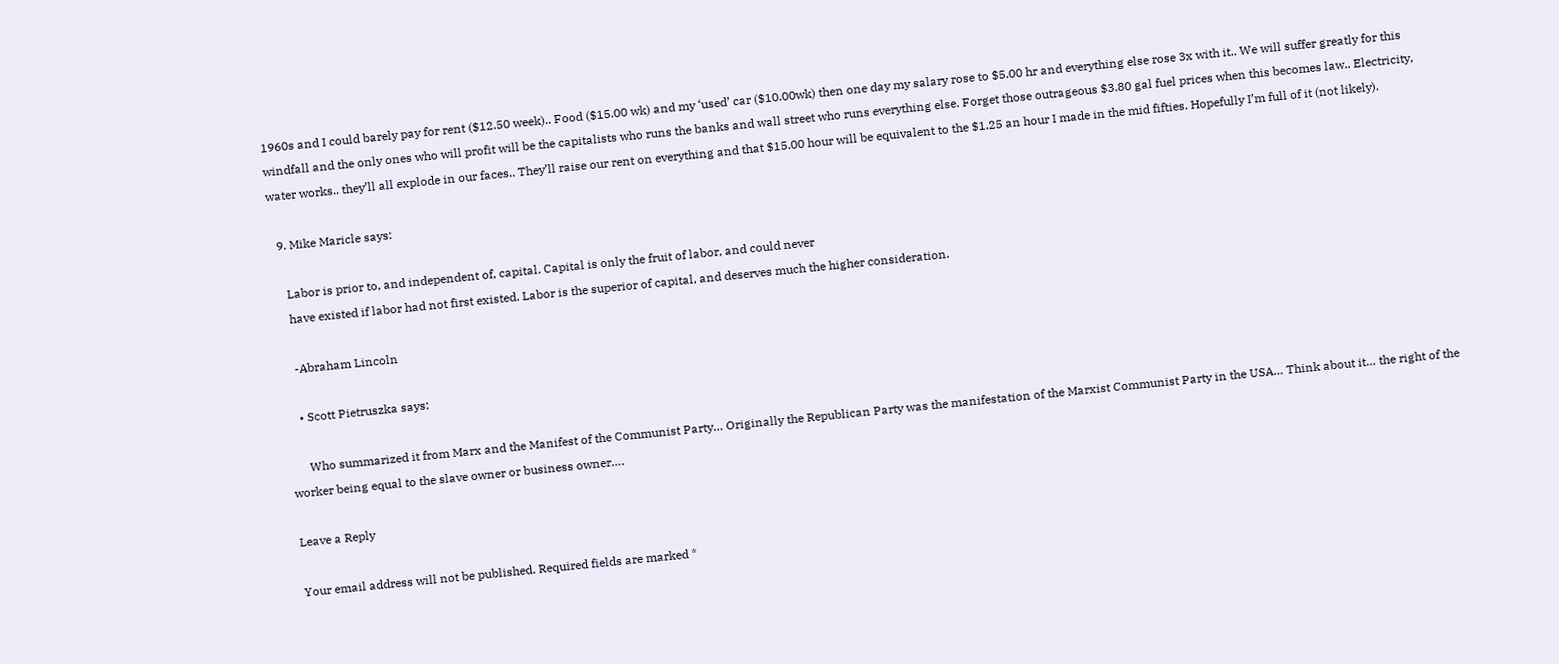1960s and I could barely pay for rent ($12.50 week).. Food ($15.00 wk) and my ‘used’ car ($10.00wk) then one day my salary rose to $5.00 hr and everything else rose 3x with it.. We will suffer greatly for this windfall and the only ones who will profit will be the capitalists who runs the banks and wall street who runs everything else. Forget those outrageous $3.80 gal fuel prices when this becomes law.. Electricity, water works.. they’ll all explode in our faces.. They’ll raise our rent on everything and that $15.00 hour will be equivalent to the $1.25 an hour I made in the mid fifties. Hopefully I’m full of it (not likely).

  9. Mike Maricle says:

    Labor is prior to, and independent of, capital. Capital is only the fruit of labor, and could never
    have existed if labor had not first existed. Labor is the superior of capital, and deserves much the higher consideration.

    -Abraham Lincoln

    • Scott Pietruszka says:

      Who summarized it from Marx and the Manifest of the Communist Party… Originally the Republican Party was the manifestation of the Marxist Communist Party in the USA… Think about it… the right of the worker being equal to the slave owner or business owner….

Leave a Reply

Your email address will not be published. Required fields are marked *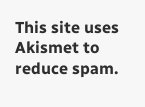This site uses Akismet to reduce spam.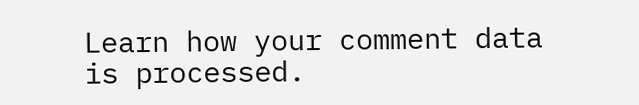Learn how your comment data is processed.